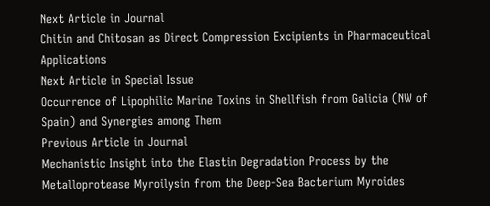Next Article in Journal
Chitin and Chitosan as Direct Compression Excipients in Pharmaceutical Applications
Next Article in Special Issue
Occurrence of Lipophilic Marine Toxins in Shellfish from Galicia (NW of Spain) and Synergies among Them
Previous Article in Journal
Mechanistic Insight into the Elastin Degradation Process by the Metalloprotease Myroilysin from the Deep-Sea Bacterium Myroides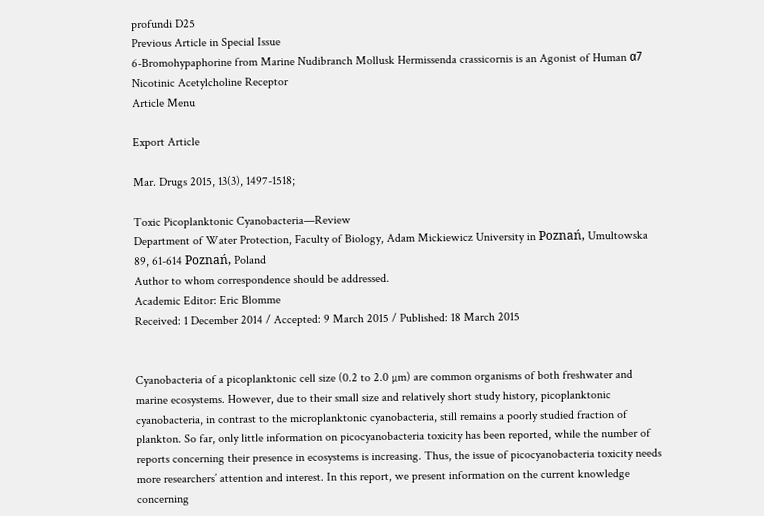profundi D25
Previous Article in Special Issue
6-Bromohypaphorine from Marine Nudibranch Mollusk Hermissenda crassicornis is an Agonist of Human α7 Nicotinic Acetylcholine Receptor
Article Menu

Export Article

Mar. Drugs 2015, 13(3), 1497-1518;

Toxic Picoplanktonic Cyanobacteria—Review
Department of Water Protection, Faculty of Biology, Adam Mickiewicz University in Poznań, Umultowska 89, 61-614 Poznań, Poland
Author to whom correspondence should be addressed.
Academic Editor: Eric Blomme
Received: 1 December 2014 / Accepted: 9 March 2015 / Published: 18 March 2015


Cyanobacteria of a picoplanktonic cell size (0.2 to 2.0 µm) are common organisms of both freshwater and marine ecosystems. However, due to their small size and relatively short study history, picoplanktonic cyanobacteria, in contrast to the microplanktonic cyanobacteria, still remains a poorly studied fraction of plankton. So far, only little information on picocyanobacteria toxicity has been reported, while the number of reports concerning their presence in ecosystems is increasing. Thus, the issue of picocyanobacteria toxicity needs more researchers’ attention and interest. In this report, we present information on the current knowledge concerning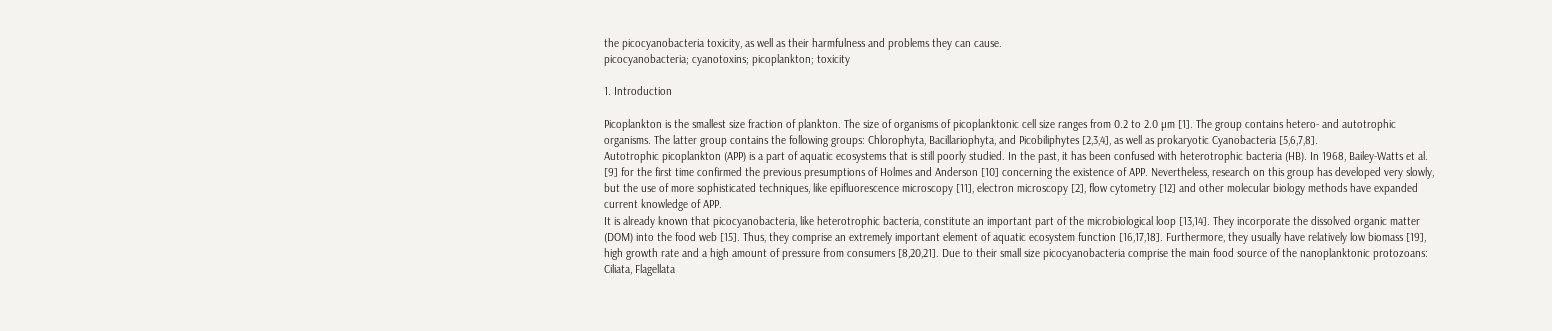the picocyanobacteria toxicity, as well as their harmfulness and problems they can cause.
picocyanobacteria; cyanotoxins; picoplankton; toxicity

1. Introduction

Picoplankton is the smallest size fraction of plankton. The size of organisms of picoplanktonic cell size ranges from 0.2 to 2.0 µm [1]. The group contains hetero- and autotrophic organisms. The latter group contains the following groups: Chlorophyta, Bacillariophyta, and Picobiliphytes [2,3,4], as well as prokaryotic Cyanobacteria [5,6,7,8].
Autotrophic picoplankton (APP) is a part of aquatic ecosystems that is still poorly studied. In the past, it has been confused with heterotrophic bacteria (HB). In 1968, Bailey-Watts et al. [9] for the first time confirmed the previous presumptions of Holmes and Anderson [10] concerning the existence of APP. Nevertheless, research on this group has developed very slowly, but the use of more sophisticated techniques, like epifluorescence microscopy [11], electron microscopy [2], flow cytometry [12] and other molecular biology methods have expanded current knowledge of APP.
It is already known that picocyanobacteria, like heterotrophic bacteria, constitute an important part of the microbiological loop [13,14]. They incorporate the dissolved organic matter (DOM) into the food web [15]. Thus, they comprise an extremely important element of aquatic ecosystem function [16,17,18]. Furthermore, they usually have relatively low biomass [19], high growth rate and a high amount of pressure from consumers [8,20,21]. Due to their small size picocyanobacteria comprise the main food source of the nanoplanktonic protozoans: Ciliata, Flagellata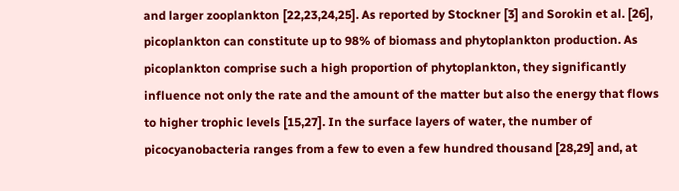and larger zooplankton [22,23,24,25]. As reported by Stockner [3] and Sorokin et al. [26], picoplankton can constitute up to 98% of biomass and phytoplankton production. As picoplankton comprise such a high proportion of phytoplankton, they significantly influence not only the rate and the amount of the matter but also the energy that flows to higher trophic levels [15,27]. In the surface layers of water, the number of picocyanobacteria ranges from a few to even a few hundred thousand [28,29] and, at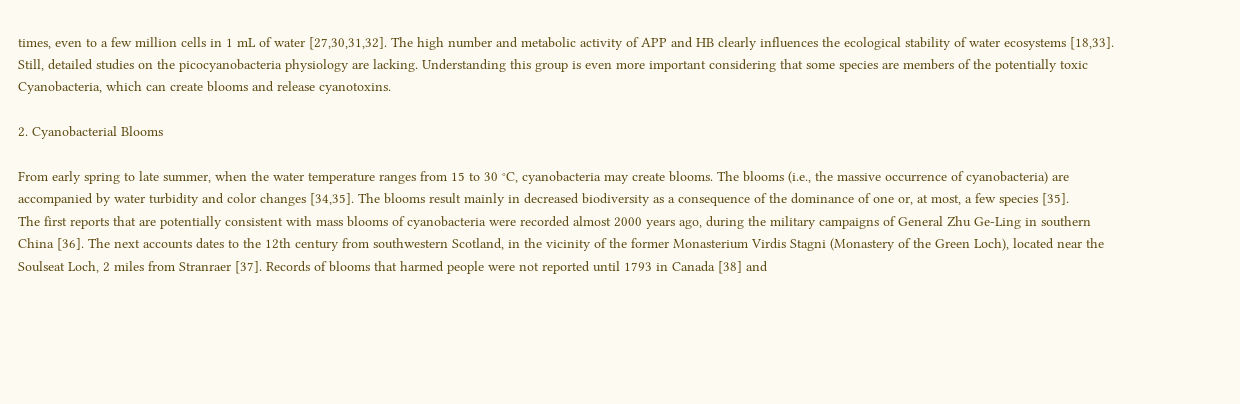times, even to a few million cells in 1 mL of water [27,30,31,32]. The high number and metabolic activity of APP and HB clearly influences the ecological stability of water ecosystems [18,33]. Still, detailed studies on the picocyanobacteria physiology are lacking. Understanding this group is even more important considering that some species are members of the potentially toxic Cyanobacteria, which can create blooms and release cyanotoxins.

2. Cyanobacterial Blooms

From early spring to late summer, when the water temperature ranges from 15 to 30 °C, cyanobacteria may create blooms. The blooms (i.e., the massive occurrence of cyanobacteria) are accompanied by water turbidity and color changes [34,35]. The blooms result mainly in decreased biodiversity as a consequence of the dominance of one or, at most, a few species [35].
The first reports that are potentially consistent with mass blooms of cyanobacteria were recorded almost 2000 years ago, during the military campaigns of General Zhu Ge-Ling in southern China [36]. The next accounts dates to the 12th century from southwestern Scotland, in the vicinity of the former Monasterium Virdis Stagni (Monastery of the Green Loch), located near the Soulseat Loch, 2 miles from Stranraer [37]. Records of blooms that harmed people were not reported until 1793 in Canada [38] and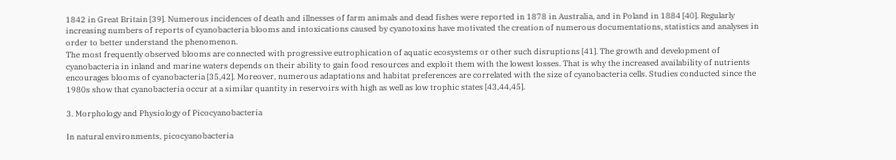1842 in Great Britain [39]. Numerous incidences of death and illnesses of farm animals and dead fishes were reported in 1878 in Australia, and in Poland in 1884 [40]. Regularly increasing numbers of reports of cyanobacteria blooms and intoxications caused by cyanotoxins have motivated the creation of numerous documentations, statistics and analyses in order to better understand the phenomenon.
The most frequently observed blooms are connected with progressive eutrophication of aquatic ecosystems or other such disruptions [41]. The growth and development of cyanobacteria in inland and marine waters depends on their ability to gain food resources and exploit them with the lowest losses. That is why the increased availability of nutrients encourages blooms of cyanobacteria [35,42]. Moreover, numerous adaptations and habitat preferences are correlated with the size of cyanobacteria cells. Studies conducted since the 1980s show that cyanobacteria occur at a similar quantity in reservoirs with high as well as low trophic states [43,44,45].

3. Morphology and Physiology of Picocyanobacteria

In natural environments, picocyanobacteria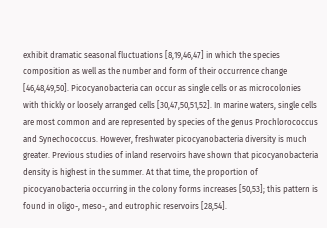exhibit dramatic seasonal fluctuations [8,19,46,47] in which the species composition as well as the number and form of their occurrence change [46,48,49,50]. Picocyanobacteria can occur as single cells or as microcolonies with thickly or loosely arranged cells [30,47,50,51,52]. In marine waters, single cells are most common and are represented by species of the genus Prochlorococcus and Synechococcus. However, freshwater picocyanobacteria diversity is much greater. Previous studies of inland reservoirs have shown that picocyanobacteria density is highest in the summer. At that time, the proportion of picocyanobacteria occurring in the colony forms increases [50,53]; this pattern is found in oligo-, meso-, and eutrophic reservoirs [28,54].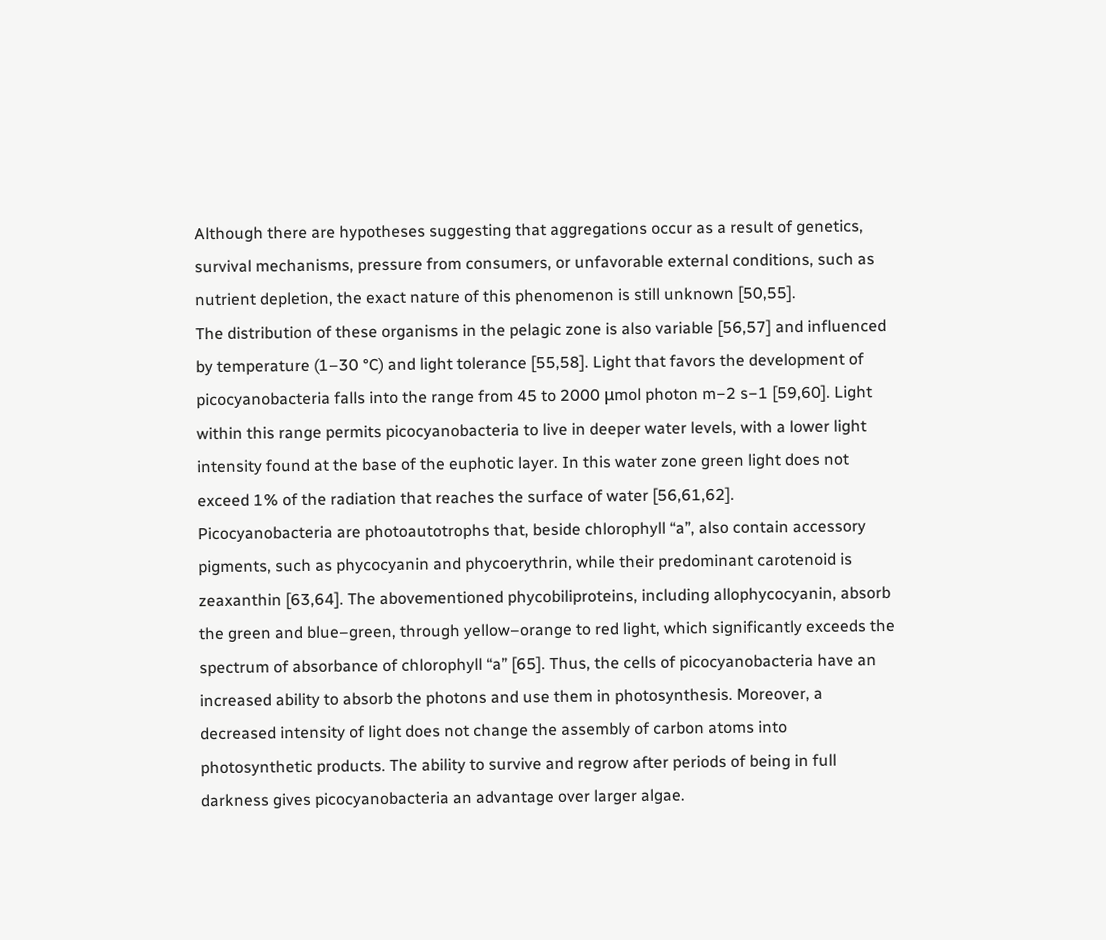Although there are hypotheses suggesting that aggregations occur as a result of genetics, survival mechanisms, pressure from consumers, or unfavorable external conditions, such as nutrient depletion, the exact nature of this phenomenon is still unknown [50,55].
The distribution of these organisms in the pelagic zone is also variable [56,57] and influenced by temperature (1–30 °C) and light tolerance [55,58]. Light that favors the development of picocyanobacteria falls into the range from 45 to 2000 μmol photon m−2 s−1 [59,60]. Light within this range permits picocyanobacteria to live in deeper water levels, with a lower light intensity found at the base of the euphotic layer. In this water zone green light does not exceed 1% of the radiation that reaches the surface of water [56,61,62].
Picocyanobacteria are photoautotrophs that, beside chlorophyll “a”, also contain accessory pigments, such as phycocyanin and phycoerythrin, while their predominant carotenoid is zeaxanthin [63,64]. The abovementioned phycobiliproteins, including allophycocyanin, absorb the green and blue–green, through yellow–orange to red light, which significantly exceeds the spectrum of absorbance of chlorophyll “a” [65]. Thus, the cells of picocyanobacteria have an increased ability to absorb the photons and use them in photosynthesis. Moreover, a decreased intensity of light does not change the assembly of carbon atoms into photosynthetic products. The ability to survive and regrow after periods of being in full darkness gives picocyanobacteria an advantage over larger algae.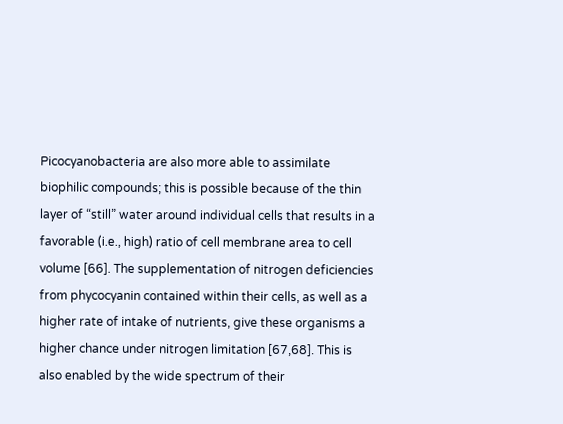Picocyanobacteria are also more able to assimilate biophilic compounds; this is possible because of the thin layer of “still” water around individual cells that results in a favorable (i.e., high) ratio of cell membrane area to cell volume [66]. The supplementation of nitrogen deficiencies from phycocyanin contained within their cells, as well as a higher rate of intake of nutrients, give these organisms a higher chance under nitrogen limitation [67,68]. This is also enabled by the wide spectrum of their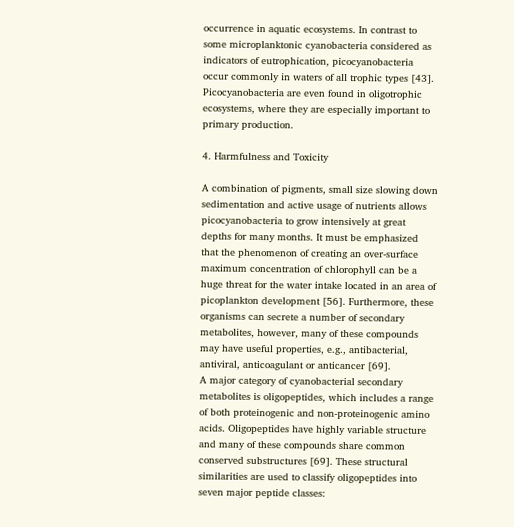occurrence in aquatic ecosystems. In contrast to some microplanktonic cyanobacteria considered as indicators of eutrophication, picocyanobacteria occur commonly in waters of all trophic types [43]. Picocyanobacteria are even found in oligotrophic ecosystems, where they are especially important to primary production.

4. Harmfulness and Toxicity

A combination of pigments, small size slowing down sedimentation and active usage of nutrients allows picocyanobacteria to grow intensively at great depths for many months. It must be emphasized that the phenomenon of creating an over-surface maximum concentration of chlorophyll can be a huge threat for the water intake located in an area of picoplankton development [56]. Furthermore, these organisms can secrete a number of secondary metabolites, however, many of these compounds may have useful properties, e.g., antibacterial, antiviral, anticoagulant or anticancer [69].
A major category of cyanobacterial secondary metabolites is oligopeptides, which includes a range of both proteinogenic and non-proteinogenic amino acids. Oligopeptides have highly variable structure and many of these compounds share common conserved substructures [69]. These structural similarities are used to classify oligopeptides into seven major peptide classes: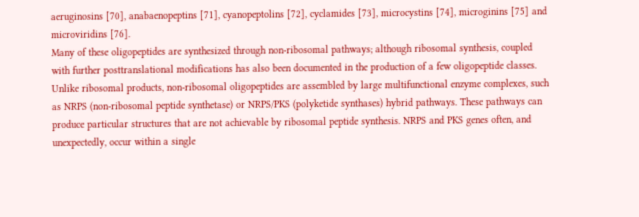aeruginosins [70], anabaenopeptins [71], cyanopeptolins [72], cyclamides [73], microcystins [74], microginins [75] and microviridins [76].
Many of these oligopeptides are synthesized through non-ribosomal pathways; although ribosomal synthesis, coupled with further posttranslational modifications has also been documented in the production of a few oligopeptide classes. Unlike ribosomal products, non-ribosomal oligopeptides are assembled by large multifunctional enzyme complexes, such as NRPS (non-ribosomal peptide synthetase) or NRPS/PKS (polyketide synthases) hybrid pathways. These pathways can produce particular structures that are not achievable by ribosomal peptide synthesis. NRPS and PKS genes often, and unexpectedly, occur within a single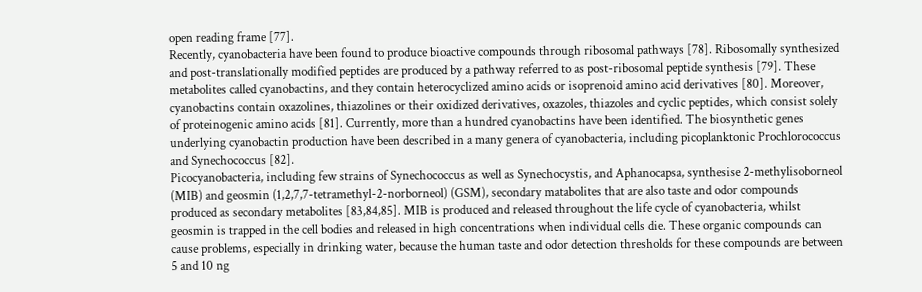open reading frame [77].
Recently, cyanobacteria have been found to produce bioactive compounds through ribosomal pathways [78]. Ribosomally synthesized and post-translationally modified peptides are produced by a pathway referred to as post-ribosomal peptide synthesis [79]. These metabolites called cyanobactins, and they contain heterocyclized amino acids or isoprenoid amino acid derivatives [80]. Moreover, cyanobactins contain oxazolines, thiazolines or their oxidized derivatives, oxazoles, thiazoles and cyclic peptides, which consist solely of proteinogenic amino acids [81]. Currently, more than a hundred cyanobactins have been identified. The biosynthetic genes underlying cyanobactin production have been described in a many genera of cyanobacteria, including picoplanktonic Prochlorococcus and Synechococcus [82].
Picocyanobacteria, including few strains of Synechococcus as well as Synechocystis, and Aphanocapsa, synthesise 2-methylisoborneol (MIB) and geosmin (1,2,7,7-tetramethyl-2-norborneol) (GSM), secondary matabolites that are also taste and odor compounds produced as secondary metabolites [83,84,85]. MIB is produced and released throughout the life cycle of cyanobacteria, whilst geosmin is trapped in the cell bodies and released in high concentrations when individual cells die. These organic compounds can cause problems, especially in drinking water, because the human taste and odor detection thresholds for these compounds are between 5 and 10 ng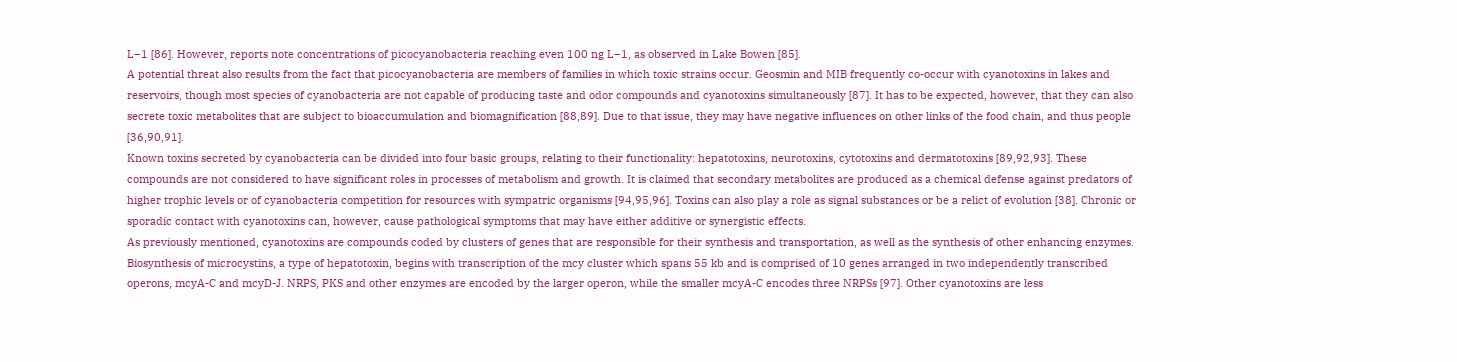L−1 [86]. However, reports note concentrations of picocyanobacteria reaching even 100 ng L−1, as observed in Lake Bowen [85].
A potential threat also results from the fact that picocyanobacteria are members of families in which toxic strains occur. Geosmin and MIB frequently co-occur with cyanotoxins in lakes and reservoirs, though most species of cyanobacteria are not capable of producing taste and odor compounds and cyanotoxins simultaneously [87]. It has to be expected, however, that they can also secrete toxic metabolites that are subject to bioaccumulation and biomagnification [88,89]. Due to that issue, they may have negative influences on other links of the food chain, and thus people [36,90,91].
Known toxins secreted by cyanobacteria can be divided into four basic groups, relating to their functionality: hepatotoxins, neurotoxins, cytotoxins and dermatotoxins [89,92,93]. These compounds are not considered to have significant roles in processes of metabolism and growth. It is claimed that secondary metabolites are produced as a chemical defense against predators of higher trophic levels or of cyanobacteria competition for resources with sympatric organisms [94,95,96]. Toxins can also play a role as signal substances or be a relict of evolution [38]. Chronic or sporadic contact with cyanotoxins can, however, cause pathological symptoms that may have either additive or synergistic effects.
As previously mentioned, cyanotoxins are compounds coded by clusters of genes that are responsible for their synthesis and transportation, as well as the synthesis of other enhancing enzymes. Biosynthesis of microcystins, a type of hepatotoxin, begins with transcription of the mcy cluster which spans 55 kb and is comprised of 10 genes arranged in two independently transcribed operons, mcyA-C and mcyD-J. NRPS, PKS and other enzymes are encoded by the larger operon, while the smaller mcyA-C encodes three NRPSs [97]. Other cyanotoxins are less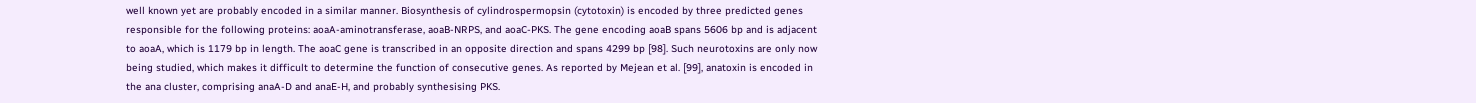well known yet are probably encoded in a similar manner. Biosynthesis of cylindrospermopsin (cytotoxin) is encoded by three predicted genes responsible for the following proteins: aoaA-aminotransferase, aoaB-NRPS, and aoaC-PKS. The gene encoding aoaB spans 5606 bp and is adjacent to aoaA, which is 1179 bp in length. The aoaC gene is transcribed in an opposite direction and spans 4299 bp [98]. Such neurotoxins are only now being studied, which makes it difficult to determine the function of consecutive genes. As reported by Mejean et al. [99], anatoxin is encoded in the ana cluster, comprising anaA-D and anaE-H, and probably synthesising PKS.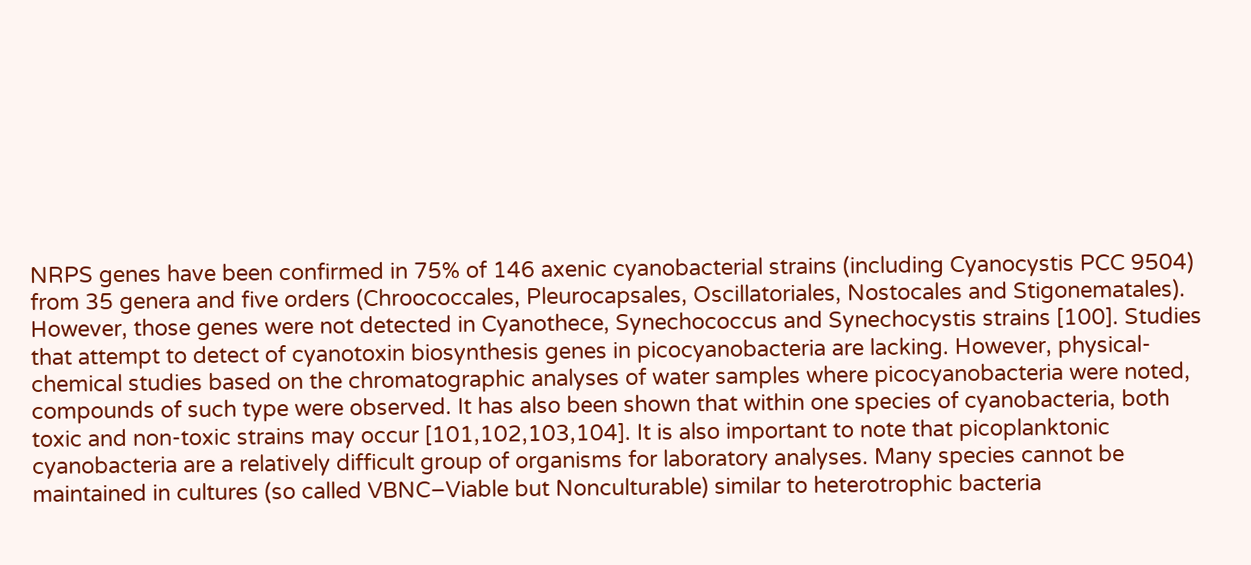NRPS genes have been confirmed in 75% of 146 axenic cyanobacterial strains (including Cyanocystis PCC 9504) from 35 genera and five orders (Chroococcales, Pleurocapsales, Oscillatoriales, Nostocales and Stigonematales). However, those genes were not detected in Cyanothece, Synechococcus and Synechocystis strains [100]. Studies that attempt to detect of cyanotoxin biosynthesis genes in picocyanobacteria are lacking. However, physical-chemical studies based on the chromatographic analyses of water samples where picocyanobacteria were noted, compounds of such type were observed. It has also been shown that within one species of cyanobacteria, both toxic and non-toxic strains may occur [101,102,103,104]. It is also important to note that picoplanktonic cyanobacteria are a relatively difficult group of organisms for laboratory analyses. Many species cannot be maintained in cultures (so called VBNC–Viable but Nonculturable) similar to heterotrophic bacteria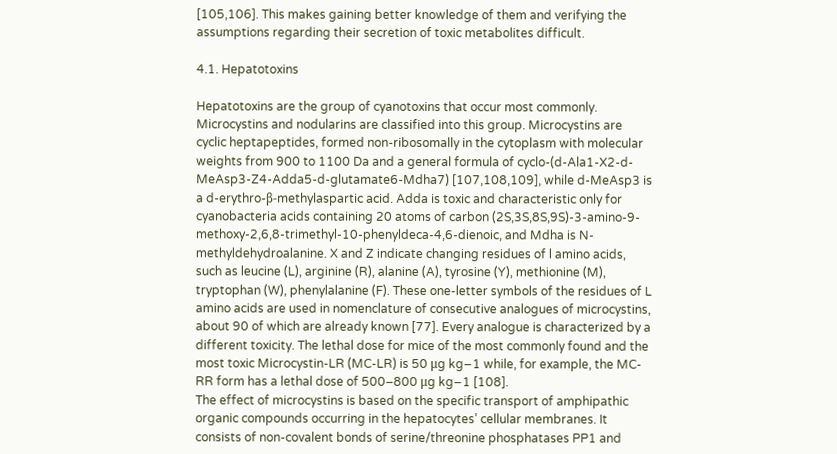[105,106]. This makes gaining better knowledge of them and verifying the assumptions regarding their secretion of toxic metabolites difficult.

4.1. Hepatotoxins

Hepatotoxins are the group of cyanotoxins that occur most commonly. Microcystins and nodularins are classified into this group. Microcystins are cyclic heptapeptides, formed non-ribosomally in the cytoplasm with molecular weights from 900 to 1100 Da and a general formula of cyclo-(d-Ala1-X2-d-MeAsp3-Z4-Adda5-d-glutamate6-Mdha7) [107,108,109], while d-MeAsp3 is a d-erythro-β-methylaspartic acid. Adda is toxic and characteristic only for cyanobacteria acids containing 20 atoms of carbon (2S,3S,8S,9S)-3-amino-9-methoxy-2,6,8-trimethyl-10-phenyldeca-4,6-dienoic, and Mdha is N-methyldehydroalanine. X and Z indicate changing residues of l amino acids, such as leucine (L), arginine (R), alanine (A), tyrosine (Y), methionine (M), tryptophan (W), phenylalanine (F). These one-letter symbols of the residues of L amino acids are used in nomenclature of consecutive analogues of microcystins, about 90 of which are already known [77]. Every analogue is characterized by a different toxicity. The lethal dose for mice of the most commonly found and the most toxic Microcystin-LR (MC-LR) is 50 μg kg−1 while, for example, the MC-RR form has a lethal dose of 500–800 μg kg−1 [108].
The effect of microcystins is based on the specific transport of amphipathic organic compounds occurring in the hepatocytes’ cellular membranes. It consists of non-covalent bonds of serine/threonine phosphatases PP1 and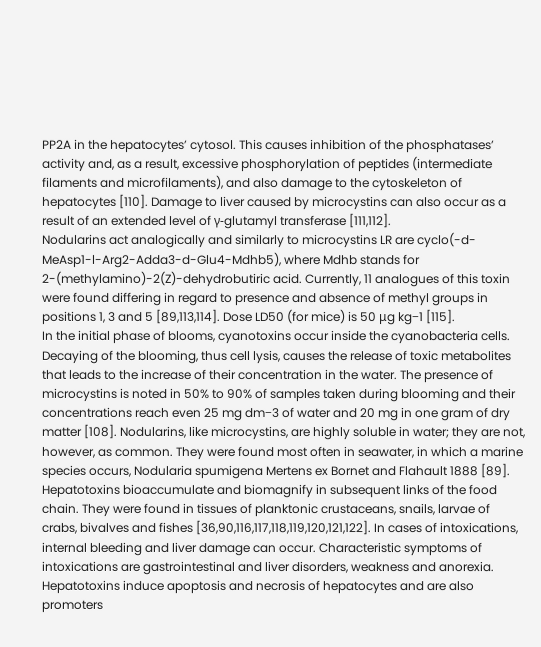PP2A in the hepatocytes’ cytosol. This causes inhibition of the phosphatases’ activity and, as a result, excessive phosphorylation of peptides (intermediate filaments and microfilaments), and also damage to the cytoskeleton of hepatocytes [110]. Damage to liver caused by microcystins can also occur as a result of an extended level of γ-glutamyl transferase [111,112].
Nodularins act analogically and similarly to microcystins LR are cyclo(-d-MeAsp1-l-Arg2-Adda3-d-Glu4-Mdhb5), where Mdhb stands for 2-(methylamino)-2(Z)-dehydrobutiric acid. Currently, 11 analogues of this toxin were found differing in regard to presence and absence of methyl groups in positions 1, 3 and 5 [89,113,114]. Dose LD50 (for mice) is 50 μg kg−1 [115].
In the initial phase of blooms, cyanotoxins occur inside the cyanobacteria cells. Decaying of the blooming, thus cell lysis, causes the release of toxic metabolites that leads to the increase of their concentration in the water. The presence of microcystins is noted in 50% to 90% of samples taken during blooming and their concentrations reach even 25 mg dm−3 of water and 20 mg in one gram of dry matter [108]. Nodularins, like microcystins, are highly soluble in water; they are not, however, as common. They were found most often in seawater, in which a marine species occurs, Nodularia spumigena Mertens ex Bornet and Flahault 1888 [89].
Hepatotoxins bioaccumulate and biomagnify in subsequent links of the food chain. They were found in tissues of planktonic crustaceans, snails, larvae of crabs, bivalves and fishes [36,90,116,117,118,119,120,121,122]. In cases of intoxications, internal bleeding and liver damage can occur. Characteristic symptoms of intoxications are gastrointestinal and liver disorders, weakness and anorexia. Hepatotoxins induce apoptosis and necrosis of hepatocytes and are also promoters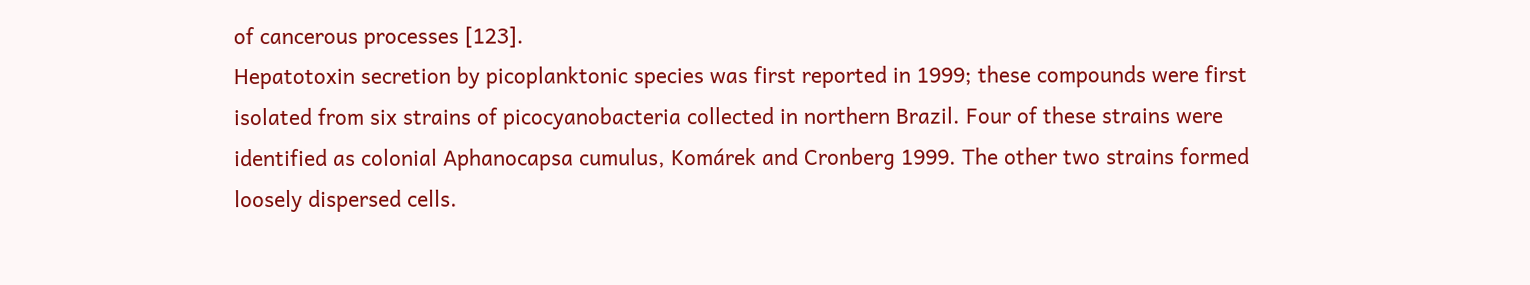of cancerous processes [123].
Hepatotoxin secretion by picoplanktonic species was first reported in 1999; these compounds were first isolated from six strains of picocyanobacteria collected in northern Brazil. Four of these strains were identified as colonial Aphanocapsa cumulus, Komárek and Cronberg 1999. The other two strains formed loosely dispersed cells.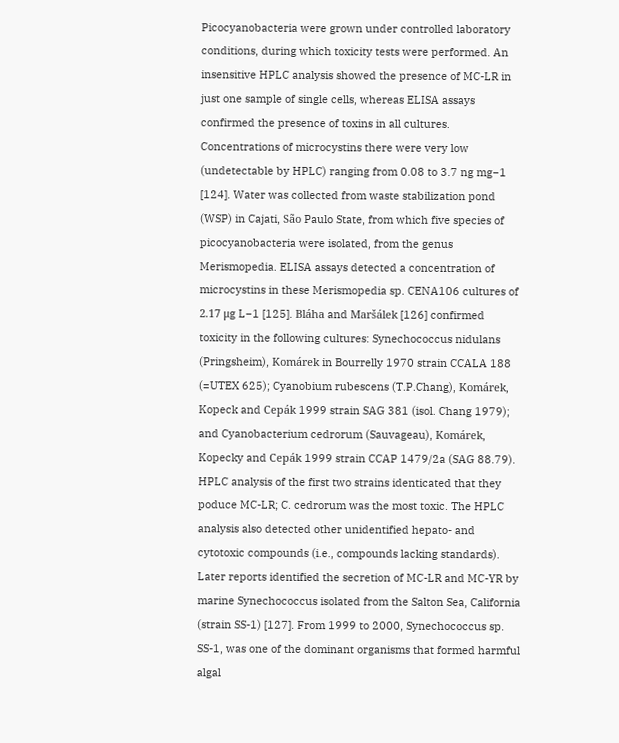Picocyanobacteria were grown under controlled laboratory conditions, during which toxicity tests were performed. An insensitive HPLC analysis showed the presence of MC-LR in just one sample of single cells, whereas ELISA assays confirmed the presence of toxins in all cultures. Concentrations of microcystins there were very low (undetectable by HPLC) ranging from 0.08 to 3.7 ng mg−1 [124]. Water was collected from waste stabilization pond (WSP) in Cajati, São Paulo State, from which five species of picocyanobacteria were isolated, from the genus Merismopedia. ELISA assays detected a concentration of microcystins in these Merismopedia sp. CENA106 cultures of 2.17 μg L−1 [125]. Bláha and Maršálek [126] confirmed toxicity in the following cultures: Synechococcus nidulans (Pringsheim), Komárek in Bourrelly 1970 strain CCALA 188 (=UTEX 625); Cyanobium rubescens (T.P.Chang), Komárek, Kopeck and Cepák 1999 strain SAG 381 (isol. Chang 1979); and Cyanobacterium cedrorum (Sauvageau), Komárek, Kopecky and Cepák 1999 strain CCAP 1479/2a (SAG 88.79). HPLC analysis of the first two strains identicated that they poduce MC-LR; C. cedrorum was the most toxic. The HPLC analysis also detected other unidentified hepato- and cytotoxic compounds (i.e., compounds lacking standards). Later reports identified the secretion of MC-LR and MC-YR by marine Synechococcus isolated from the Salton Sea, California (strain SS-1) [127]. From 1999 to 2000, Synechococcus sp. SS-1, was one of the dominant organisms that formed harmful algal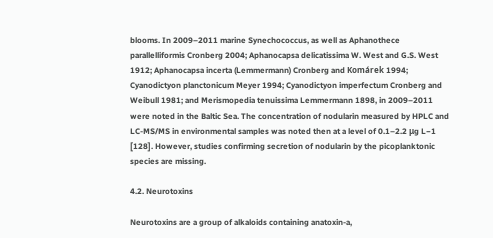blooms. In 2009–2011 marine Synechococcus, as well as Aphanothece parallelliformis Cronberg 2004; Aphanocapsa delicatissima W. West and G.S. West 1912; Aphanocapsa incerta (Lemmermann) Cronberg and Komárek 1994; Cyanodictyon planctonicum Meyer 1994; Cyanodictyon imperfectum Cronberg and Weibull 1981; and Merismopedia tenuissima Lemmermann 1898, in 2009–2011 were noted in the Baltic Sea. The concentration of nodularin measured by HPLC and LC-MS/MS in environmental samples was noted then at a level of 0.1–2.2 μg L−1 [128]. However, studies confirming secretion of nodularin by the picoplanktonic species are missing.

4.2. Neurotoxins

Neurotoxins are a group of alkaloids containing anatoxin-a,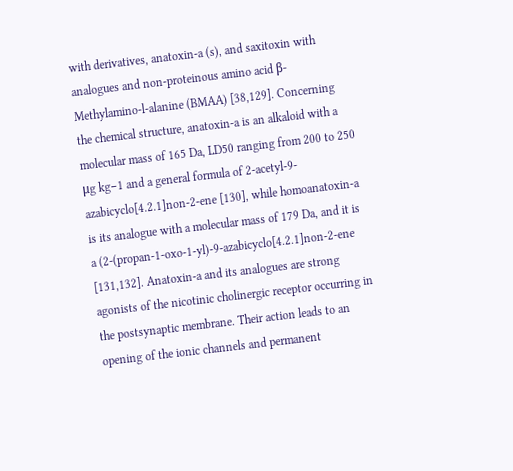with derivatives, anatoxin-a (s), and saxitoxin with analogues and non-proteinous amino acid β-Methylamino-l-alanine (BMAA) [38,129]. Concerning the chemical structure, anatoxin-a is an alkaloid with a molecular mass of 165 Da, LD50 ranging from 200 to 250 μg kg−1 and a general formula of 2-acetyl-9-azabicyclo[4.2.1]non-2-ene [130], while homoanatoxin-a is its analogue with a molecular mass of 179 Da, and it is a (2-(propan-1-oxo-1-yl)-9-azabicyclo[4.2.1]non-2-ene [131,132]. Anatoxin-a and its analogues are strong agonists of the nicotinic cholinergic receptor occurring in the postsynaptic membrane. Their action leads to an opening of the ionic channels and permanent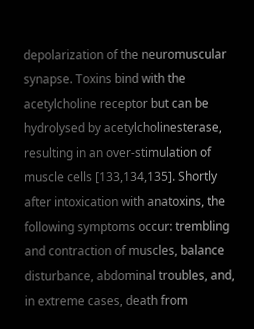depolarization of the neuromuscular synapse. Toxins bind with the acetylcholine receptor but can be hydrolysed by acetylcholinesterase, resulting in an over-stimulation of muscle cells [133,134,135]. Shortly after intoxication with anatoxins, the following symptoms occur: trembling and contraction of muscles, balance disturbance, abdominal troubles, and, in extreme cases, death from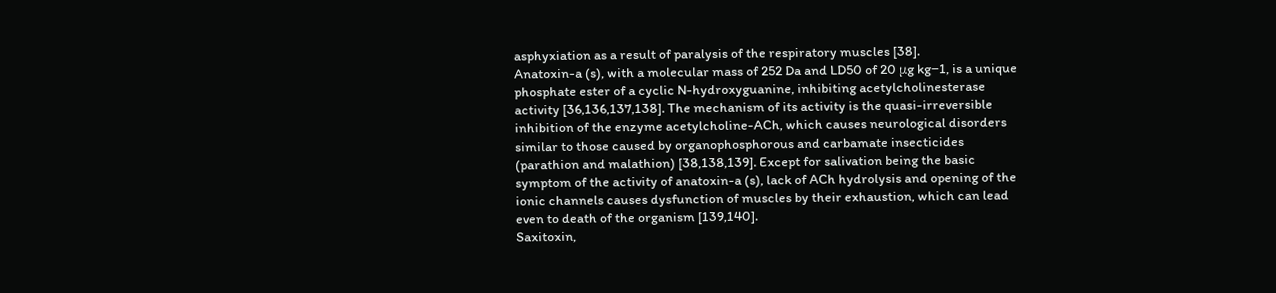asphyxiation as a result of paralysis of the respiratory muscles [38].
Anatoxin-a (s), with a molecular mass of 252 Da and LD50 of 20 μg kg−1, is a unique phosphate ester of a cyclic N-hydroxyguanine, inhibiting acetylcholinesterase activity [36,136,137,138]. The mechanism of its activity is the quasi-irreversible inhibition of the enzyme acetylcholine-ACh, which causes neurological disorders similar to those caused by organophosphorous and carbamate insecticides (parathion and malathion) [38,138,139]. Except for salivation being the basic symptom of the activity of anatoxin-a (s), lack of ACh hydrolysis and opening of the ionic channels causes dysfunction of muscles by their exhaustion, which can lead even to death of the organism [139,140].
Saxitoxin,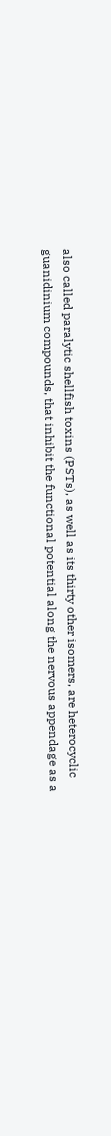also called paralytic shellfish toxins (PSTs), as well as its thirty other isomers, are heterocyclic guanidinium compounds, that inhibit the functional potential along the nervous appendage as a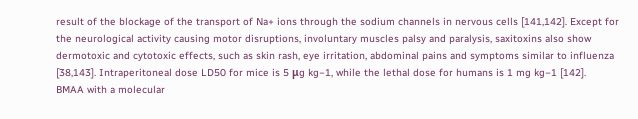result of the blockage of the transport of Na+ ions through the sodium channels in nervous cells [141,142]. Except for the neurological activity causing motor disruptions, involuntary muscles palsy and paralysis, saxitoxins also show dermotoxic and cytotoxic effects, such as skin rash, eye irritation, abdominal pains and symptoms similar to influenza [38,143]. Intraperitoneal dose LD50 for mice is 5 μg kg−1, while the lethal dose for humans is 1 mg kg−1 [142].
BMAA with a molecular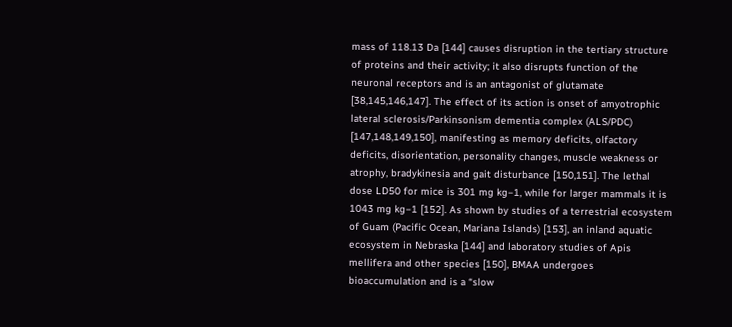mass of 118.13 Da [144] causes disruption in the tertiary structure of proteins and their activity; it also disrupts function of the neuronal receptors and is an antagonist of glutamate [38,145,146,147]. The effect of its action is onset of amyotrophic lateral sclerosis/Parkinsonism dementia complex (ALS/PDC) [147,148,149,150], manifesting as memory deficits, olfactory deficits, disorientation, personality changes, muscle weakness or atrophy, bradykinesia and gait disturbance [150,151]. The lethal dose LD50 for mice is 301 mg kg−1, while for larger mammals it is 1043 mg kg−1 [152]. As shown by studies of a terrestrial ecosystem of Guam (Pacific Ocean, Mariana Islands) [153], an inland aquatic ecosystem in Nebraska [144] and laboratory studies of Apis mellifera and other species [150], BMAA undergoes bioaccumulation and is a “slow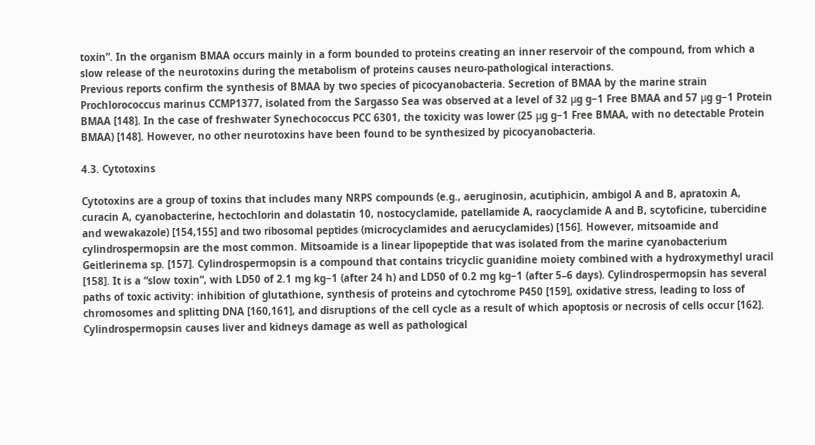toxin”. In the organism BMAA occurs mainly in a form bounded to proteins creating an inner reservoir of the compound, from which a slow release of the neurotoxins during the metabolism of proteins causes neuro-pathological interactions.
Previous reports confirm the synthesis of BMAA by two species of picocyanobacteria. Secretion of BMAA by the marine strain Prochlorococcus marinus CCMP1377, isolated from the Sargasso Sea was observed at a level of 32 μg g−1 Free BMAA and 57 μg g−1 Protein BMAA [148]. In the case of freshwater Synechococcus PCC 6301, the toxicity was lower (25 μg g−1 Free BMAA, with no detectable Protein BMAA) [148]. However, no other neurotoxins have been found to be synthesized by picocyanobacteria.

4.3. Cytotoxins

Cytotoxins are a group of toxins that includes many NRPS compounds (e.g., aeruginosin, acutiphicin, ambigol A and B, apratoxin A, curacin A, cyanobacterine, hectochlorin and dolastatin 10, nostocyclamide, patellamide A, raocyclamide A and B, scytoficine, tubercidine and wewakazole) [154,155] and two ribosomal peptides (microcyclamides and aerucyclamides) [156]. However, mitsoamide and cylindrospermopsin are the most common. Mitsoamide is a linear lipopeptide that was isolated from the marine cyanobacterium Geitlerinema sp. [157]. Cylindrospermopsin is a compound that contains tricyclic guanidine moiety combined with a hydroxymethyl uracil [158]. It is a “slow toxin”, with LD50 of 2.1 mg kg−1 (after 24 h) and LD50 of 0.2 mg kg−1 (after 5–6 days). Cylindrospermopsin has several paths of toxic activity: inhibition of glutathione, synthesis of proteins and cytochrome P450 [159], oxidative stress, leading to loss of chromosomes and splitting DNA [160,161], and disruptions of the cell cycle as a result of which apoptosis or necrosis of cells occur [162]. Cylindrospermopsin causes liver and kidneys damage as well as pathological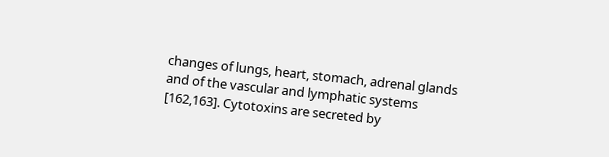changes of lungs, heart, stomach, adrenal glands and of the vascular and lymphatic systems [162,163]. Cytotoxins are secreted by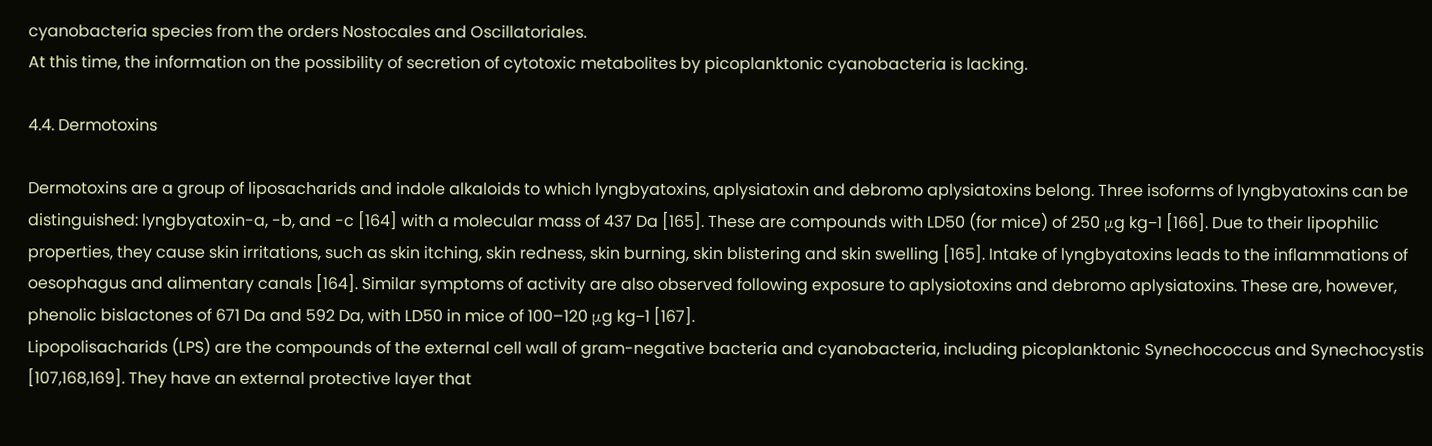cyanobacteria species from the orders Nostocales and Oscillatoriales.
At this time, the information on the possibility of secretion of cytotoxic metabolites by picoplanktonic cyanobacteria is lacking.

4.4. Dermotoxins

Dermotoxins are a group of liposacharids and indole alkaloids to which lyngbyatoxins, aplysiatoxin and debromo aplysiatoxins belong. Three isoforms of lyngbyatoxins can be distinguished: lyngbyatoxin-a, -b, and -c [164] with a molecular mass of 437 Da [165]. These are compounds with LD50 (for mice) of 250 μg kg−1 [166]. Due to their lipophilic properties, they cause skin irritations, such as skin itching, skin redness, skin burning, skin blistering and skin swelling [165]. Intake of lyngbyatoxins leads to the inflammations of oesophagus and alimentary canals [164]. Similar symptoms of activity are also observed following exposure to aplysiotoxins and debromo aplysiatoxins. These are, however, phenolic bislactones of 671 Da and 592 Da, with LD50 in mice of 100–120 μg kg−1 [167].
Lipopolisacharids (LPS) are the compounds of the external cell wall of gram-negative bacteria and cyanobacteria, including picoplanktonic Synechococcus and Synechocystis [107,168,169]. They have an external protective layer that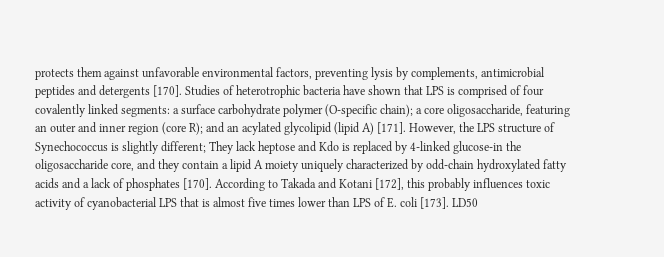protects them against unfavorable environmental factors, preventing lysis by complements, antimicrobial peptides and detergents [170]. Studies of heterotrophic bacteria have shown that LPS is comprised of four covalently linked segments: a surface carbohydrate polymer (O-specific chain); a core oligosaccharide, featuring an outer and inner region (core R); and an acylated glycolipid (lipid A) [171]. However, the LPS structure of Synechococcus is slightly different; They lack heptose and Kdo is replaced by 4-linked glucose-in the oligosaccharide core, and they contain a lipid A moiety uniquely characterized by odd-chain hydroxylated fatty acids and a lack of phosphates [170]. According to Takada and Kotani [172], this probably influences toxic activity of cyanobacterial LPS that is almost five times lower than LPS of E. coli [173]. LD50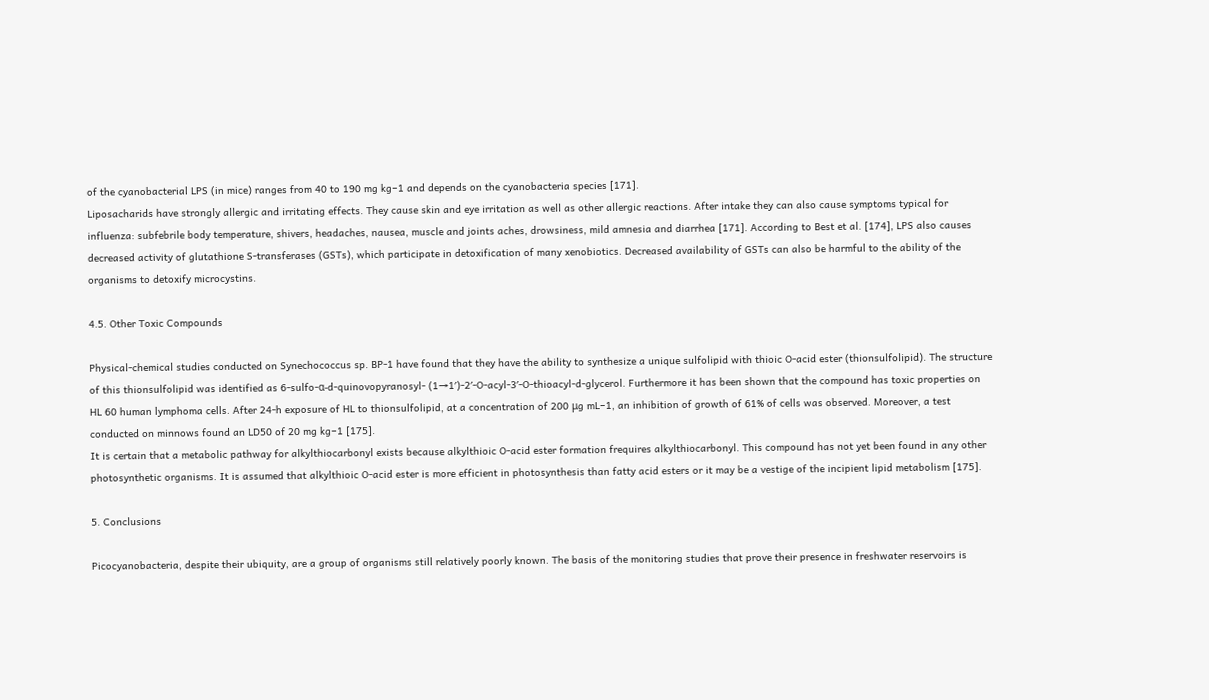of the cyanobacterial LPS (in mice) ranges from 40 to 190 mg kg−1 and depends on the cyanobacteria species [171].
Liposacharids have strongly allergic and irritating effects. They cause skin and eye irritation as well as other allergic reactions. After intake they can also cause symptoms typical for influenza: subfebrile body temperature, shivers, headaches, nausea, muscle and joints aches, drowsiness, mild amnesia and diarrhea [171]. According to Best et al. [174], LPS also causes decreased activity of glutathione S-transferases (GSTs), which participate in detoxification of many xenobiotics. Decreased availability of GSTs can also be harmful to the ability of the organisms to detoxify microcystins.

4.5. Other Toxic Compounds

Physical-chemical studies conducted on Synechococcus sp. BP-1 have found that they have the ability to synthesize a unique sulfolipid with thioic O-acid ester (thionsulfolipid). The structure of this thionsulfolipid was identified as 6-sulfo-α-d-quinovopyranosyl- (1→1′)-2′-O-acyl-3′-O-thioacyl-d-glycerol. Furthermore it has been shown that the compound has toxic properties on HL 60 human lymphoma cells. After 24-h exposure of HL to thionsulfolipid, at a concentration of 200 μg mL−1, an inhibition of growth of 61% of cells was observed. Moreover, a test conducted on minnows found an LD50 of 20 mg kg−1 [175].
It is certain that a metabolic pathway for alkylthiocarbonyl exists because alkylthioic O-acid ester formation frequires alkylthiocarbonyl. This compound has not yet been found in any other photosynthetic organisms. It is assumed that alkylthioic O-acid ester is more efficient in photosynthesis than fatty acid esters or it may be a vestige of the incipient lipid metabolism [175].

5. Conclusions

Picocyanobacteria, despite their ubiquity, are a group of organisms still relatively poorly known. The basis of the monitoring studies that prove their presence in freshwater reservoirs is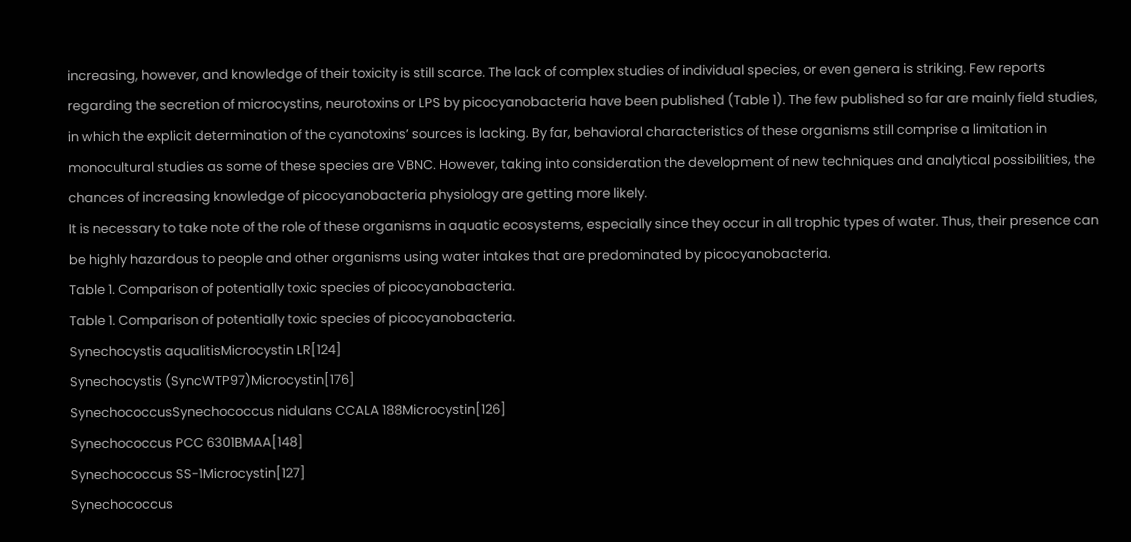increasing, however, and knowledge of their toxicity is still scarce. The lack of complex studies of individual species, or even genera is striking. Few reports regarding the secretion of microcystins, neurotoxins or LPS by picocyanobacteria have been published (Table 1). The few published so far are mainly field studies, in which the explicit determination of the cyanotoxins’ sources is lacking. By far, behavioral characteristics of these organisms still comprise a limitation in monocultural studies as some of these species are VBNC. However, taking into consideration the development of new techniques and analytical possibilities, the chances of increasing knowledge of picocyanobacteria physiology are getting more likely.
It is necessary to take note of the role of these organisms in aquatic ecosystems, especially since they occur in all trophic types of water. Thus, their presence can be highly hazardous to people and other organisms using water intakes that are predominated by picocyanobacteria.
Table 1. Comparison of potentially toxic species of picocyanobacteria.
Table 1. Comparison of potentially toxic species of picocyanobacteria.
Synechocystis aqualitisMicrocystin LR[124]
Synechocystis (SyncWTP97)Microcystin[176]
SynechococcusSynechococcus nidulans CCALA 188Microcystin[126]
Synechococcus PCC 6301BMAA[148]
Synechococcus SS-1Microcystin[127]
Synechococcus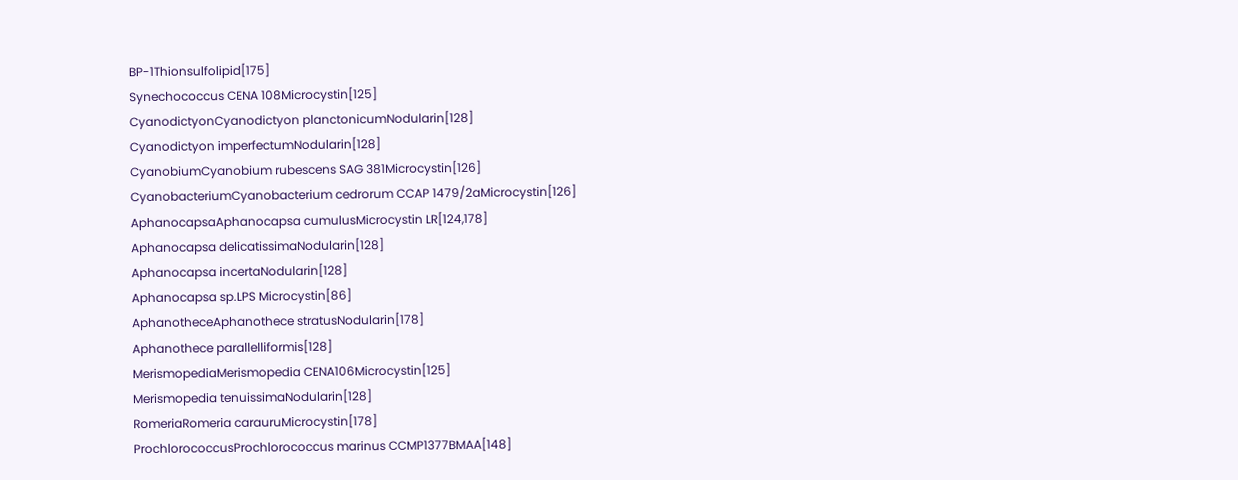BP-1Thionsulfolipid[175]
Synechococcus CENA 108Microcystin[125]
CyanodictyonCyanodictyon planctonicumNodularin[128]
Cyanodictyon imperfectumNodularin[128]
CyanobiumCyanobium rubescens SAG 381Microcystin[126]
CyanobacteriumCyanobacterium cedrorum CCAP 1479/2aMicrocystin[126]
AphanocapsaAphanocapsa cumulusMicrocystin LR[124,178]
Aphanocapsa delicatissimaNodularin[128]
Aphanocapsa incertaNodularin[128]
Aphanocapsa sp.LPS Microcystin[86]
AphanotheceAphanothece stratusNodularin[178]
Aphanothece parallelliformis[128]
MerismopediaMerismopedia CENA106Microcystin[125]
Merismopedia tenuissimaNodularin[128]
RomeriaRomeria carauruMicrocystin[178]
ProchlorococcusProchlorococcus marinus CCMP1377BMAA[148]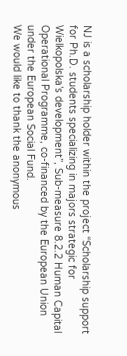NJ is a scholarship holder within the project “Scholarship support for Ph.D. students specializing in majors strategic for Wielkopolska’s development”, Sub-measure 8.2.2 Human Capital Operational Programme, co-financed by the European Union under the European Social Fund.
We would like to thank the anonymous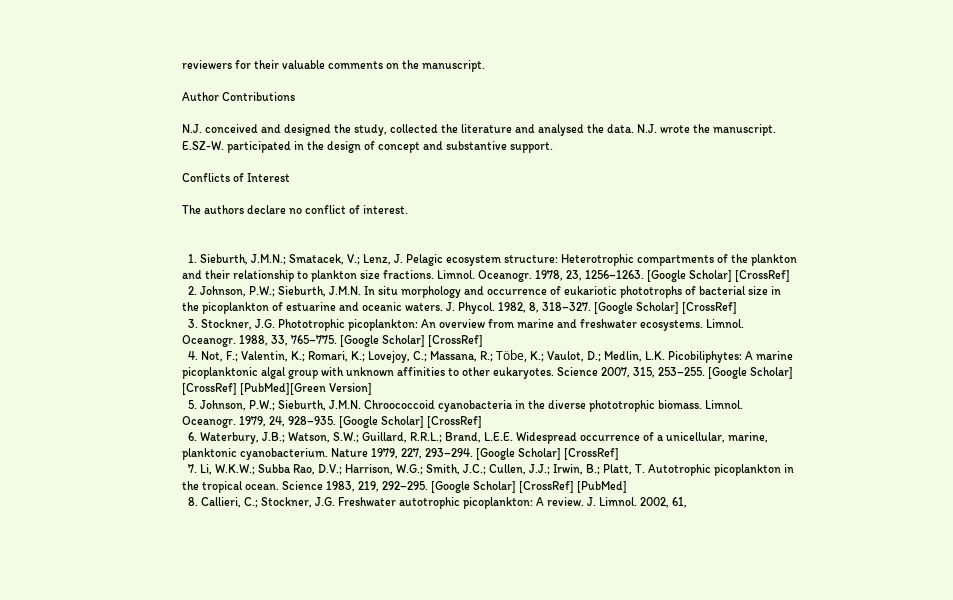reviewers for their valuable comments on the manuscript.

Author Contributions

N.J. conceived and designed the study, collected the literature and analysed the data. N.J. wrote the manuscript. E.SZ-W. participated in the design of concept and substantive support.

Conflicts of Interest

The authors declare no conflict of interest.


  1. Sieburth, J.M.N.; Smatacek, V.; Lenz, J. Pelagic ecosystem structure: Heterotrophic compartments of the plankton and their relationship to plankton size fractions. Limnol. Oceanogr. 1978, 23, 1256–1263. [Google Scholar] [CrossRef]
  2. Johnson, P.W.; Sieburth, J.M.N. In situ morphology and occurrence of eukariotic phototrophs of bacterial size in the picoplankton of estuarine and oceanic waters. J. Phycol. 1982, 8, 318–327. [Google Scholar] [CrossRef]
  3. Stockner, J.G. Phototrophic picoplankton: An overview from marine and freshwater ecosystems. Limnol. Oceanogr. 1988, 33, 765–775. [Google Scholar] [CrossRef]
  4. Not, F.; Valentin, K.; Romari, K.; Lovejoy, C.; Massana, R.; Töbe, K.; Vaulot, D.; Medlin, L.K. Picobiliphytes: A marine picoplanktonic algal group with unknown affinities to other eukaryotes. Science 2007, 315, 253–255. [Google Scholar] [CrossRef] [PubMed][Green Version]
  5. Johnson, P.W.; Sieburth, J.M.N. Chroococcoid cyanobacteria in the diverse phototrophic biomass. Limnol. Oceanogr. 1979, 24, 928–935. [Google Scholar] [CrossRef]
  6. Waterbury, J.B.; Watson, S.W.; Guillard, R.R.L.; Brand, L.E.E. Widespread occurrence of a unicellular, marine, planktonic cyanobacterium. Nature 1979, 227, 293–294. [Google Scholar] [CrossRef]
  7. Li, W.K.W.; Subba Rao, D.V.; Harrison, W.G.; Smith, J.C.; Cullen, J.J.; Irwin, B.; Platt, T. Autotrophic picoplankton in the tropical ocean. Science 1983, 219, 292–295. [Google Scholar] [CrossRef] [PubMed]
  8. Callieri, C.; Stockner, J.G. Freshwater autotrophic picoplankton: A review. J. Limnol. 2002, 61,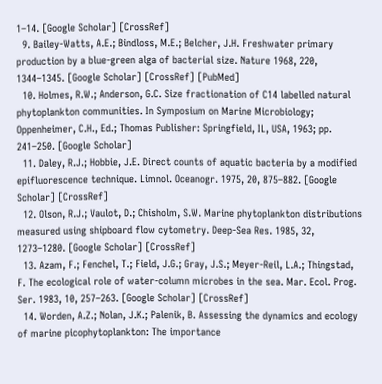1–14. [Google Scholar] [CrossRef]
  9. Bailey-Watts, A.E.; Bindloss, M.E.; Belcher, J.H. Freshwater primary production by a blue-green alga of bacterial size. Nature 1968, 220, 1344–1345. [Google Scholar] [CrossRef] [PubMed]
  10. Holmes, R.W.; Anderson, G.C. Size fractionation of C14 labelled natural phytoplankton communities. In Symposium on Marine Microbiology; Oppenheimer, C.H., Ed.; Thomas Publisher: Springfield, IL, USA, 1963; pp. 241–250. [Google Scholar]
  11. Daley, R.J.; Hobbie, J.E. Direct counts of aquatic bacteria by a modified epifluorescence technique. Limnol. Oceanogr. 1975, 20, 875–882. [Google Scholar] [CrossRef]
  12. Olson, R.J.; Vaulot, D.; Chisholm, S.W. Marine phytoplankton distributions measured using shipboard flow cytometry. Deep-Sea Res. 1985, 32, 1273–1280. [Google Scholar] [CrossRef]
  13. Azam, F.; Fenchel, T.; Field, J.G.; Gray, J.S.; Meyer-Reil, L.A.; Thingstad, F. The ecological role of water-column microbes in the sea. Mar. Ecol. Prog. Ser. 1983, 10, 257–263. [Google Scholar] [CrossRef]
  14. Worden, A.Z.; Nolan, J.K.; Palenik, B. Assessing the dynamics and ecology of marine picophytoplankton: The importance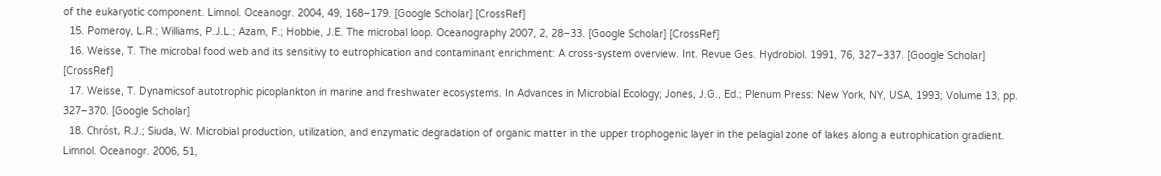of the eukaryotic component. Limnol. Oceanogr. 2004, 49, 168–179. [Google Scholar] [CrossRef]
  15. Pomeroy, L.R.; Williams, P.J.L.; Azam, F.; Hobbie, J.E. The microbal loop. Oceanography 2007, 2, 28–33. [Google Scholar] [CrossRef]
  16. Weisse, T. The microbal food web and its sensitivy to eutrophication and contaminant enrichment: A cross-system overview. Int. Revue Ges. Hydrobiol. 1991, 76, 327–337. [Google Scholar] [CrossRef]
  17. Weisse, T. Dynamicsof autotrophic picoplankton in marine and freshwater ecosystems. In Advances in Microbial Ecology; Jones, J.G., Ed.; Plenum Press: New York, NY, USA, 1993; Volume 13, pp. 327–370. [Google Scholar]
  18. Chróst, R.J.; Siuda, W. Microbial production, utilization, and enzymatic degradation of organic matter in the upper trophogenic layer in the pelagial zone of lakes along a eutrophication gradient. Limnol. Oceanogr. 2006, 51,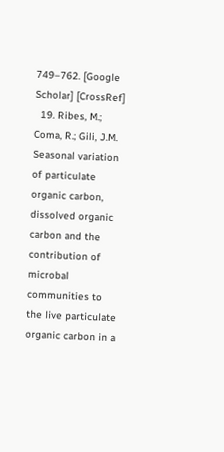749–762. [Google Scholar] [CrossRef]
  19. Ribes, M.; Coma, R.; Gili, J.M. Seasonal variation of particulate organic carbon, dissolved organic carbon and the contribution of microbal communities to the live particulate organic carbon in a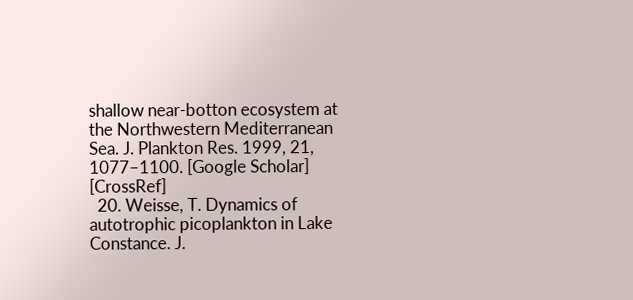shallow near-botton ecosystem at the Northwestern Mediterranean Sea. J. Plankton Res. 1999, 21, 1077–1100. [Google Scholar] [CrossRef]
  20. Weisse, T. Dynamics of autotrophic picoplankton in Lake Constance. J.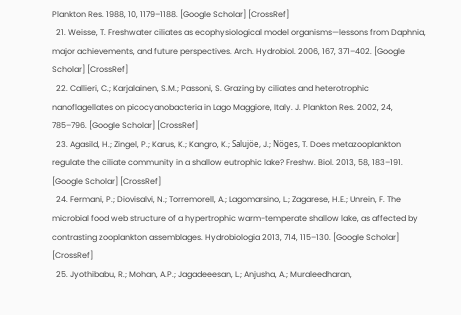Plankton Res. 1988, 10, 1179–1188. [Google Scholar] [CrossRef]
  21. Weisse, T. Freshwater ciliates as ecophysiological model organisms—lessons from Daphnia, major achievements, and future perspectives. Arch. Hydrobiol. 2006, 167, 371–402. [Google Scholar] [CrossRef]
  22. Callieri, C.; Karjalainen, S.M.; Passoni, S. Grazing by ciliates and heterotrophic nanoflagellates on picocyanobacteria in Lago Maggiore, Italy. J. Plankton Res. 2002, 24, 785–796. [Google Scholar] [CrossRef]
  23. Agasild, H.; Zingel, P.; Karus, K.; Kangro, K.; Salujöe, J.; Nöges, T. Does metazooplankton regulate the ciliate community in a shallow eutrophic lake? Freshw. Biol. 2013, 58, 183–191. [Google Scholar] [CrossRef]
  24. Fermani, P.; Diovisalvi, N.; Torremorell, A.; Lagomarsino, L.; Zagarese, H.E.; Unrein, F. The microbial food web structure of a hypertrophic warm-temperate shallow lake, as affected by contrasting zooplankton assemblages. Hydrobiologia 2013, 714, 115–130. [Google Scholar] [CrossRef]
  25. Jyothibabu, R.; Mohan, A.P.; Jagadeeesan, L.; Anjusha, A.; Muraleedharan,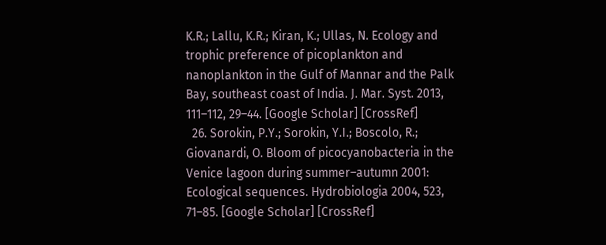K.R.; Lallu, K.R.; Kiran, K.; Ullas, N. Ecology and trophic preference of picoplankton and nanoplankton in the Gulf of Mannar and the Palk Bay, southeast coast of India. J. Mar. Syst. 2013, 111–112, 29–44. [Google Scholar] [CrossRef]
  26. Sorokin, P.Y.; Sorokin, Y.I.; Boscolo, R.; Giovanardi, O. Bloom of picocyanobacteria in the Venice lagoon during summer–autumn 2001: Ecological sequences. Hydrobiologia 2004, 523, 71–85. [Google Scholar] [CrossRef]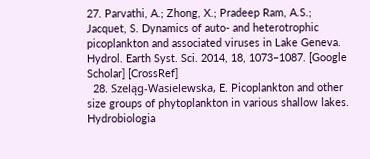27. Parvathi, A.; Zhong, X.; Pradeep Ram, A.S.; Jacquet, S. Dynamics of auto- and heterotrophic picoplankton and associated viruses in Lake Geneva. Hydrol. Earth Syst. Sci. 2014, 18, 1073–1087. [Google Scholar] [CrossRef]
  28. Szeląg-Wasielewska, E. Picoplankton and other size groups of phytoplankton in various shallow lakes. Hydrobiologia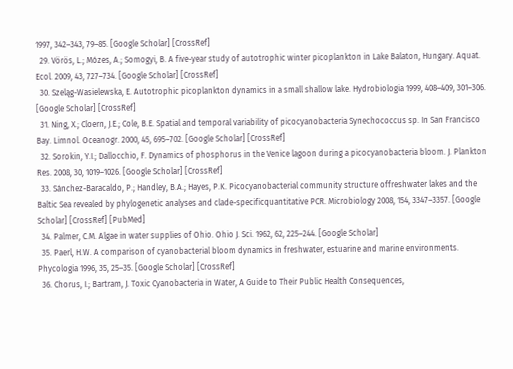1997, 342–343, 79–85. [Google Scholar] [CrossRef]
  29. Vörös, L.; Mózes, A.; Somogyi, B. A five-year study of autotrophic winter picoplankton in Lake Balaton, Hungary. Aquat. Ecol. 2009, 43, 727–734. [Google Scholar] [CrossRef]
  30. Szeląg-Wasielewska, E. Autotrophic picoplankton dynamics in a small shallow lake. Hydrobiologia 1999, 408–409, 301–306. [Google Scholar] [CrossRef]
  31. Ning, X.; Cloern, J.E.; Cole, B.E. Spatial and temporal variability of picocyanobacteria Synechococcus sp. In San Francisco Bay. Limnol. Oceanogr. 2000, 45, 695–702. [Google Scholar] [CrossRef]
  32. Sorokin, Y.I.; Dallocchio, F. Dynamics of phosphorus in the Venice lagoon during a picocyanobacteria bloom. J. Plankton Res. 2008, 30, 1019–1026. [Google Scholar] [CrossRef]
  33. Sánchez-Baracaldo, P.; Handley, B.A.; Hayes, P.K. Picocyanobacterial community structure offreshwater lakes and the Baltic Sea revealed by phylogenetic analyses and clade-specificquantitative PCR. Microbiology 2008, 154, 3347–3357. [Google Scholar] [CrossRef] [PubMed]
  34. Palmer, C.M. Algae in water supplies of Ohio. Ohio J. Sci. 1962, 62, 225–244. [Google Scholar]
  35. Paerl, H.W. A comparison of cyanobacterial bloom dynamics in freshwater, estuarine and marine environments. Phycologia 1996, 35, 25–35. [Google Scholar] [CrossRef]
  36. Chorus, I.; Bartram, J. Toxic Cyanobacteria in Water, A Guide to Their Public Health Consequences,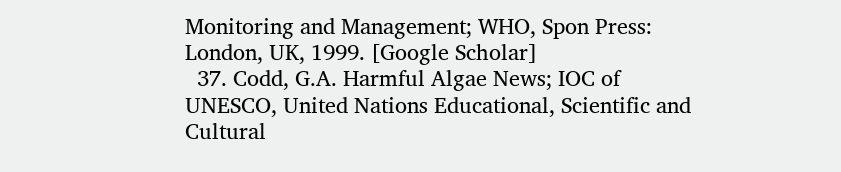Monitoring and Management; WHO, Spon Press: London, UK, 1999. [Google Scholar]
  37. Codd, G.A. Harmful Algae News; IOC of UNESCO, United Nations Educational, Scientific and Cultural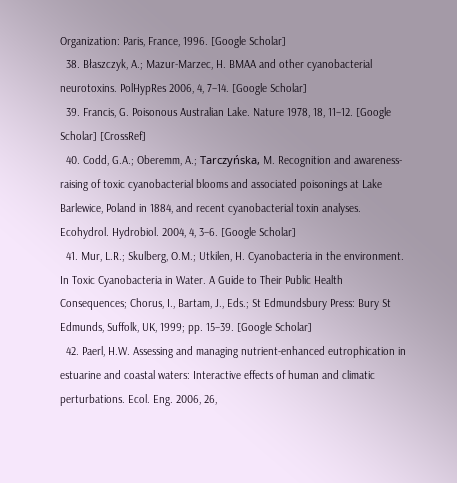Organization: Paris, France, 1996. [Google Scholar]
  38. Błaszczyk, A.; Mazur-Marzec, H. BMAA and other cyanobacterial neurotoxins. PolHypRes 2006, 4, 7–14. [Google Scholar]
  39. Francis, G. Poisonous Australian Lake. Nature 1978, 18, 11–12. [Google Scholar] [CrossRef]
  40. Codd, G.A.; Oberemm, A.; Tarczyńska, M. Recognition and awareness-raising of toxic cyanobacterial blooms and associated poisonings at Lake Barlewice, Poland in 1884, and recent cyanobacterial toxin analyses. Ecohydrol. Hydrobiol. 2004, 4, 3–6. [Google Scholar]
  41. Mur, L.R.; Skulberg, O.M.; Utkilen, H. Cyanobacteria in the environment. In Toxic Cyanobacteria in Water. A Guide to Their Public Health Consequences; Chorus, I., Bartam, J., Eds.; St Edmundsbury Press: Bury St Edmunds, Suffolk, UK, 1999; pp. 15–39. [Google Scholar]
  42. Paerl, H.W. Assessing and managing nutrient-enhanced eutrophication in estuarine and coastal waters: Interactive effects of human and climatic perturbations. Ecol. Eng. 2006, 26,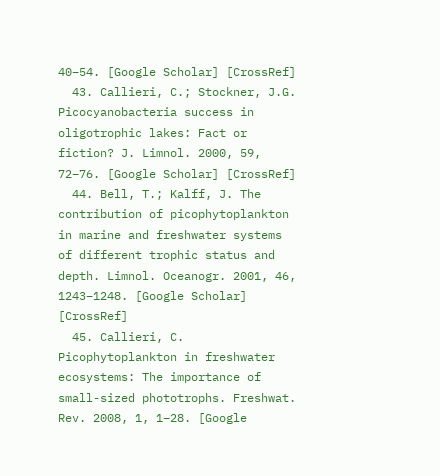40–54. [Google Scholar] [CrossRef]
  43. Callieri, C.; Stockner, J.G. Picocyanobacteria success in oligotrophic lakes: Fact or fiction? J. Limnol. 2000, 59, 72–76. [Google Scholar] [CrossRef]
  44. Bell, T.; Kalff, J. The contribution of picophytoplankton in marine and freshwater systems of different trophic status and depth. Limnol. Oceanogr. 2001, 46, 1243–1248. [Google Scholar] [CrossRef]
  45. Callieri, C. Picophytoplankton in freshwater ecosystems: The importance of small-sized phototrophs. Freshwat. Rev. 2008, 1, 1–28. [Google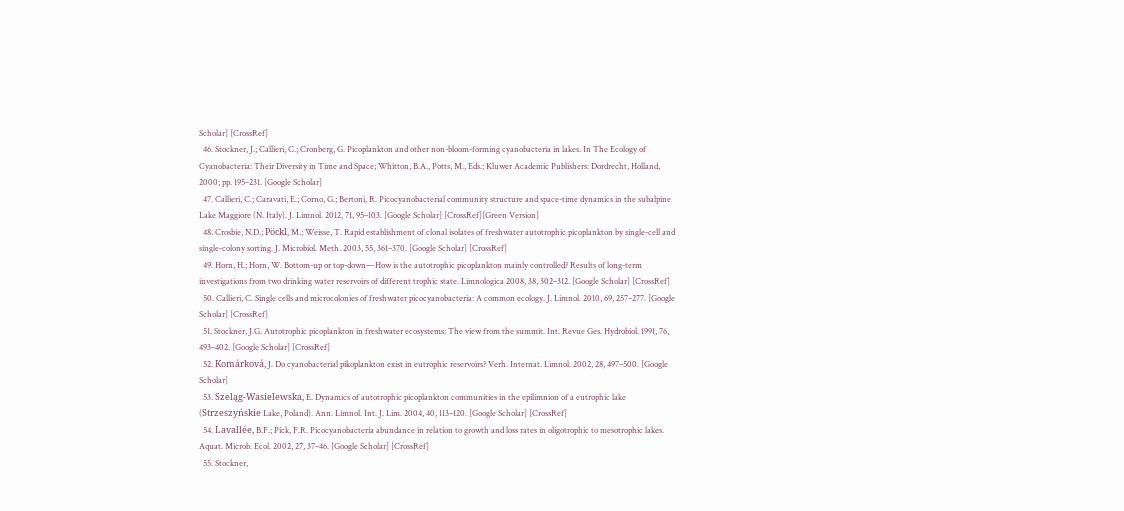Scholar] [CrossRef]
  46. Stockner, J.; Callieri, C.; Cronberg, G. Picoplankton and other non-bloom-forming cyanobacteria in lakes. In The Ecology of Cyanobacteria: Their Diversity in Time and Space; Whitton, B.A., Potts, M., Eds.; Kluwer Academic Publishers: Dordrecht, Holland, 2000; pp. 195–231. [Google Scholar]
  47. Callieri, C.; Caravati, E.; Corno, G.; Bertoni, R. Picocyanobacterial community structure and space-time dynamics in the subalpine Lake Maggiore (N. Italy). J. Limnol. 2012, 71, 95–103. [Google Scholar] [CrossRef][Green Version]
  48. Crosbie, N.D.; Pöckl, M.; Weisse, T. Rapid establishment of clonal isolates of freshwater autotrophic picoplankton by single-cell and single-colony sorting. J. Microbiol. Meth. 2003, 55, 361–370. [Google Scholar] [CrossRef]
  49. Horn, H.; Horn, W. Bottom-up or top-down—How is the autotrophic picoplankton mainly controlled? Results of long-term investigations from two drinking water reservoirs of different trophic state. Limnologica 2008, 38, 302–312. [Google Scholar] [CrossRef]
  50. Callieri, C. Single cells and microcolonies of freshwater picocyanobacteria: A common ecology. J. Limnol. 2010, 69, 257–277. [Google Scholar] [CrossRef]
  51. Stockner, J.G. Autotrophic picoplankton in freshwater ecosystems: The view from the summit. Int. Revue Ges. Hydrobiol. 1991, 76, 493–402. [Google Scholar] [CrossRef]
  52. Komárková, J. Do cyanobacterial pikoplankton exist in eutrophic reservoirs? Verh. Internat. Limnol. 2002, 28, 497–500. [Google Scholar]
  53. Szeląg-Wasielewska, E. Dynamics of autotrophic picoplankton communities in the epilimnion of a eutrophic lake (Strzeszyńskie Lake, Poland). Ann. Limnol. Int. J. Lim. 2004, 40, 113–120. [Google Scholar] [CrossRef]
  54. Lavallée, B.F.; Pick, F.R. Picocyanobacteria abundance in relation to growth and loss rates in oligotrophic to mesotrophic lakes. Aquat. Microb. Ecol. 2002, 27, 37–46. [Google Scholar] [CrossRef]
  55. Stockner,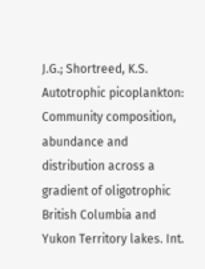J.G.; Shortreed, K.S. Autotrophic picoplankton: Community composition, abundance and distribution across a gradient of oligotrophic British Columbia and Yukon Territory lakes. Int.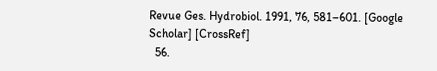Revue Ges. Hydrobiol. 1991, 76, 581–601. [Google Scholar] [CrossRef]
  56.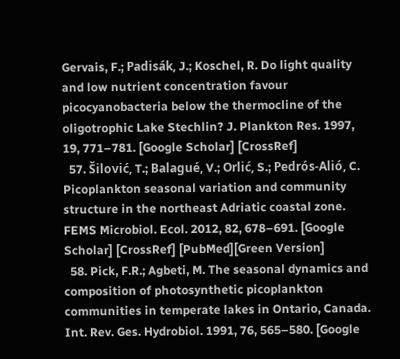Gervais, F.; Padisák, J.; Koschel, R. Do light quality and low nutrient concentration favour picocyanobacteria below the thermocline of the oligotrophic Lake Stechlin? J. Plankton Res. 1997, 19, 771–781. [Google Scholar] [CrossRef]
  57. Šilović, T.; Balagué, V.; Orlić, S.; Pedrós-Alió, C. Picoplankton seasonal variation and community structure in the northeast Adriatic coastal zone. FEMS Microbiol. Ecol. 2012, 82, 678–691. [Google Scholar] [CrossRef] [PubMed][Green Version]
  58. Pick, F.R.; Agbeti, M. The seasonal dynamics and composition of photosynthetic picoplankton communities in temperate lakes in Ontario, Canada. Int. Rev. Ges. Hydrobiol. 1991, 76, 565–580. [Google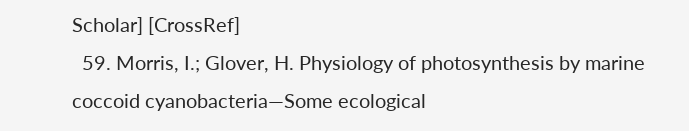Scholar] [CrossRef]
  59. Morris, I.; Glover, H. Physiology of photosynthesis by marine coccoid cyanobacteria—Some ecological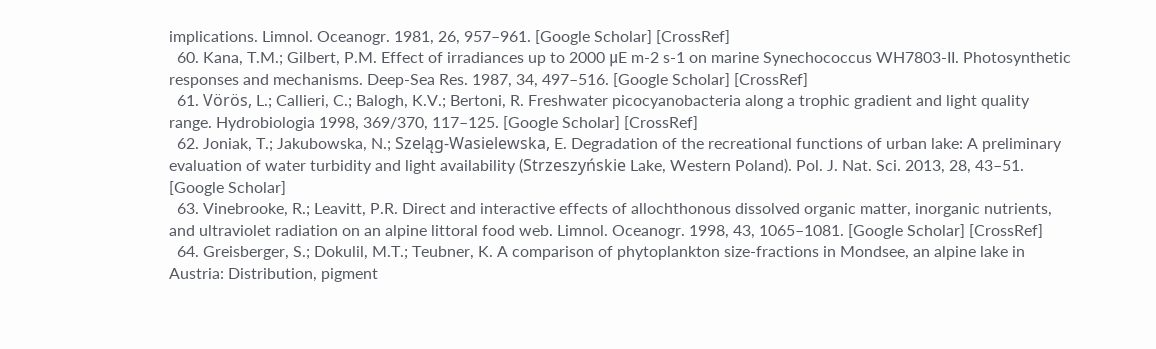implications. Limnol. Oceanogr. 1981, 26, 957–961. [Google Scholar] [CrossRef]
  60. Kana, T.M.; Gilbert, P.M. Effect of irradiances up to 2000 μE m-2 s-1 on marine Synechococcus WH7803-II. Photosynthetic responses and mechanisms. Deep-Sea Res. 1987, 34, 497–516. [Google Scholar] [CrossRef]
  61. Vörös, L.; Callieri, C.; Balogh, K.V.; Bertoni, R. Freshwater picocyanobacteria along a trophic gradient and light quality range. Hydrobiologia 1998, 369/370, 117–125. [Google Scholar] [CrossRef]
  62. Joniak, T.; Jakubowska, N.; Szeląg-Wasielewska, E. Degradation of the recreational functions of urban lake: A preliminary evaluation of water turbidity and light availability (Strzeszyńskie Lake, Western Poland). Pol. J. Nat. Sci. 2013, 28, 43–51. [Google Scholar]
  63. Vinebrooke, R.; Leavitt, P.R. Direct and interactive effects of allochthonous dissolved organic matter, inorganic nutrients, and ultraviolet radiation on an alpine littoral food web. Limnol. Oceanogr. 1998, 43, 1065–1081. [Google Scholar] [CrossRef]
  64. Greisberger, S.; Dokulil, M.T.; Teubner, K. A comparison of phytoplankton size-fractions in Mondsee, an alpine lake in Austria: Distribution, pigment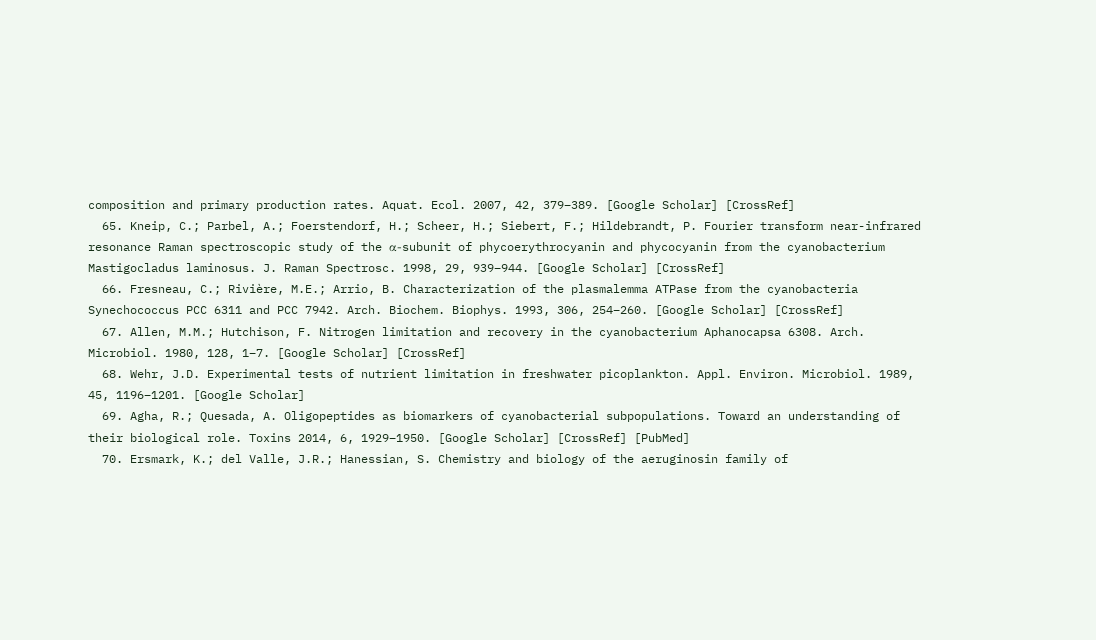composition and primary production rates. Aquat. Ecol. 2007, 42, 379–389. [Google Scholar] [CrossRef]
  65. Kneip, C.; Parbel, A.; Foerstendorf, H.; Scheer, H.; Siebert, F.; Hildebrandt, P. Fourier transform near-infrared resonance Raman spectroscopic study of the α-subunit of phycoerythrocyanin and phycocyanin from the cyanobacterium Mastigocladus laminosus. J. Raman Spectrosc. 1998, 29, 939–944. [Google Scholar] [CrossRef]
  66. Fresneau, C.; Rivière, M.E.; Arrio, B. Characterization of the plasmalemma ATPase from the cyanobacteria Synechococcus PCC 6311 and PCC 7942. Arch. Biochem. Biophys. 1993, 306, 254–260. [Google Scholar] [CrossRef]
  67. Allen, M.M.; Hutchison, F. Nitrogen limitation and recovery in the cyanobacterium Aphanocapsa 6308. Arch. Microbiol. 1980, 128, 1–7. [Google Scholar] [CrossRef]
  68. Wehr, J.D. Experimental tests of nutrient limitation in freshwater picoplankton. Appl. Environ. Microbiol. 1989, 45, 1196–1201. [Google Scholar]
  69. Agha, R.; Quesada, A. Oligopeptides as biomarkers of cyanobacterial subpopulations. Toward an understanding of their biological role. Toxins 2014, 6, 1929–1950. [Google Scholar] [CrossRef] [PubMed]
  70. Ersmark, K.; del Valle, J.R.; Hanessian, S. Chemistry and biology of the aeruginosin family of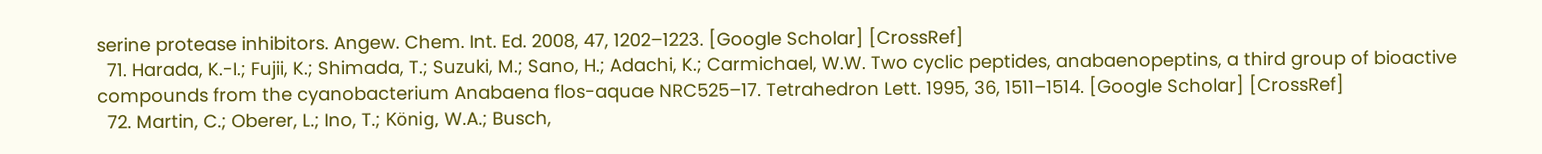serine protease inhibitors. Angew. Chem. Int. Ed. 2008, 47, 1202–1223. [Google Scholar] [CrossRef]
  71. Harada, K.-I.; Fujii, K.; Shimada, T.; Suzuki, M.; Sano, H.; Adachi, K.; Carmichael, W.W. Two cyclic peptides, anabaenopeptins, a third group of bioactive compounds from the cyanobacterium Anabaena flos-aquae NRC525–17. Tetrahedron Lett. 1995, 36, 1511–1514. [Google Scholar] [CrossRef]
  72. Martin, C.; Oberer, L.; Ino, T.; König, W.A.; Busch,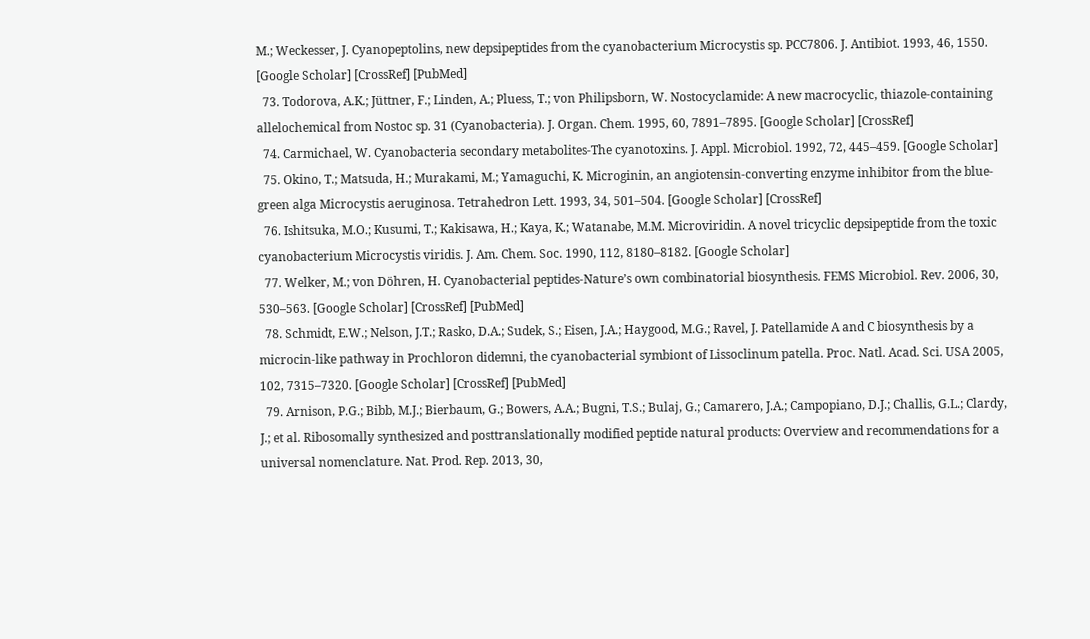M.; Weckesser, J. Cyanopeptolins, new depsipeptides from the cyanobacterium Microcystis sp. PCC7806. J. Antibiot. 1993, 46, 1550. [Google Scholar] [CrossRef] [PubMed]
  73. Todorova, A.K.; Jüttner, F.; Linden, A.; Pluess, T.; von Philipsborn, W. Nostocyclamide: A new macrocyclic, thiazole-containing allelochemical from Nostoc sp. 31 (Cyanobacteria). J. Organ. Chem. 1995, 60, 7891–7895. [Google Scholar] [CrossRef]
  74. Carmichael, W. Cyanobacteria secondary metabolites-The cyanotoxins. J. Appl. Microbiol. 1992, 72, 445–459. [Google Scholar]
  75. Okino, T.; Matsuda, H.; Murakami, M.; Yamaguchi, K. Microginin, an angiotensin-converting enzyme inhibitor from the blue-green alga Microcystis aeruginosa. Tetrahedron Lett. 1993, 34, 501–504. [Google Scholar] [CrossRef]
  76. Ishitsuka, M.O.; Kusumi, T.; Kakisawa, H.; Kaya, K.; Watanabe, M.M. Microviridin. A novel tricyclic depsipeptide from the toxic cyanobacterium Microcystis viridis. J. Am. Chem. Soc. 1990, 112, 8180–8182. [Google Scholar]
  77. Welker, M.; von Döhren, H. Cyanobacterial peptides-Nature’s own combinatorial biosynthesis. FEMS Microbiol. Rev. 2006, 30, 530–563. [Google Scholar] [CrossRef] [PubMed]
  78. Schmidt, E.W.; Nelson, J.T.; Rasko, D.A.; Sudek, S.; Eisen, J.A.; Haygood, M.G.; Ravel, J. Patellamide A and C biosynthesis by a microcin-like pathway in Prochloron didemni, the cyanobacterial symbiont of Lissoclinum patella. Proc. Natl. Acad. Sci. USA 2005, 102, 7315–7320. [Google Scholar] [CrossRef] [PubMed]
  79. Arnison, P.G.; Bibb, M.J.; Bierbaum, G.; Bowers, A.A.; Bugni, T.S.; Bulaj, G.; Camarero, J.A.; Campopiano, D.J.; Challis, G.L.; Clardy, J.; et al. Ribosomally synthesized and posttranslationally modified peptide natural products: Overview and recommendations for a universal nomenclature. Nat. Prod. Rep. 2013, 30,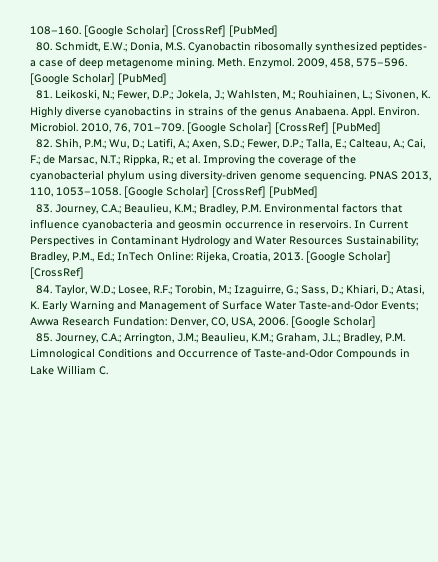108–160. [Google Scholar] [CrossRef] [PubMed]
  80. Schmidt, E.W.; Donia, M.S. Cyanobactin ribosomally synthesized peptides-a case of deep metagenome mining. Meth. Enzymol. 2009, 458, 575–596. [Google Scholar] [PubMed]
  81. Leikoski, N.; Fewer, D.P.; Jokela, J.; Wahlsten, M.; Rouhiainen, L.; Sivonen, K. Highly diverse cyanobactins in strains of the genus Anabaena. Appl. Environ. Microbiol. 2010, 76, 701–709. [Google Scholar] [CrossRef] [PubMed]
  82. Shih, P.M.; Wu, D.; Latifi, A.; Axen, S.D.; Fewer, D.P.; Talla, E.; Calteau, A.; Cai, F.; de Marsac, N.T.; Rippka, R.; et al. Improving the coverage of the cyanobacterial phylum using diversity-driven genome sequencing. PNAS 2013, 110, 1053–1058. [Google Scholar] [CrossRef] [PubMed]
  83. Journey, C.A.; Beaulieu, K.M.; Bradley, P.M. Environmental factors that influence cyanobacteria and geosmin occurrence in reservoirs. In Current Perspectives in Contaminant Hydrology and Water Resources Sustainability; Bradley, P.M., Ed.; InTech Online: Rijeka, Croatia, 2013. [Google Scholar] [CrossRef]
  84. Taylor, W.D.; Losee, R.F.; Torobin, M.; Izaguirre, G.; Sass, D.; Khiari, D.; Atasi, K. Early Warning and Management of Surface Water Taste-and-Odor Events; Awwa Research Fundation: Denver, CO, USA, 2006. [Google Scholar]
  85. Journey, C.A.; Arrington, J.M.; Beaulieu, K.M.; Graham, J.L.; Bradley, P.M. Limnological Conditions and Occurrence of Taste-and-Odor Compounds in Lake William C.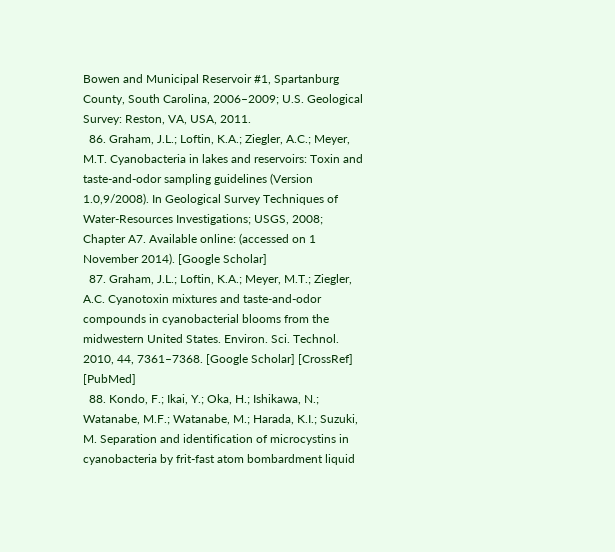Bowen and Municipal Reservoir #1, Spartanburg County, South Carolina, 2006–2009; U.S. Geological Survey: Reston, VA, USA, 2011.
  86. Graham, J.L.; Loftin, K.A.; Ziegler, A.C.; Meyer, M.T. Cyanobacteria in lakes and reservoirs: Toxin and taste-and-odor sampling guidelines (Version 1.0,9/2008). In Geological Survey Techniques of Water-Resources Investigations; USGS, 2008; Chapter A7. Available online: (accessed on 1 November 2014). [Google Scholar]
  87. Graham, J.L.; Loftin, K.A.; Meyer, M.T.; Ziegler, A.C. Cyanotoxin mixtures and taste-and-odor compounds in cyanobacterial blooms from the midwestern United States. Environ. Sci. Technol. 2010, 44, 7361–7368. [Google Scholar] [CrossRef] [PubMed]
  88. Kondo, F.; Ikai, Y.; Oka, H.; Ishikawa, N.; Watanabe, M.F.; Watanabe, M.; Harada, K.I.; Suzuki, M. Separation and identification of microcystins in cyanobacteria by frit-fast atom bombardment liquid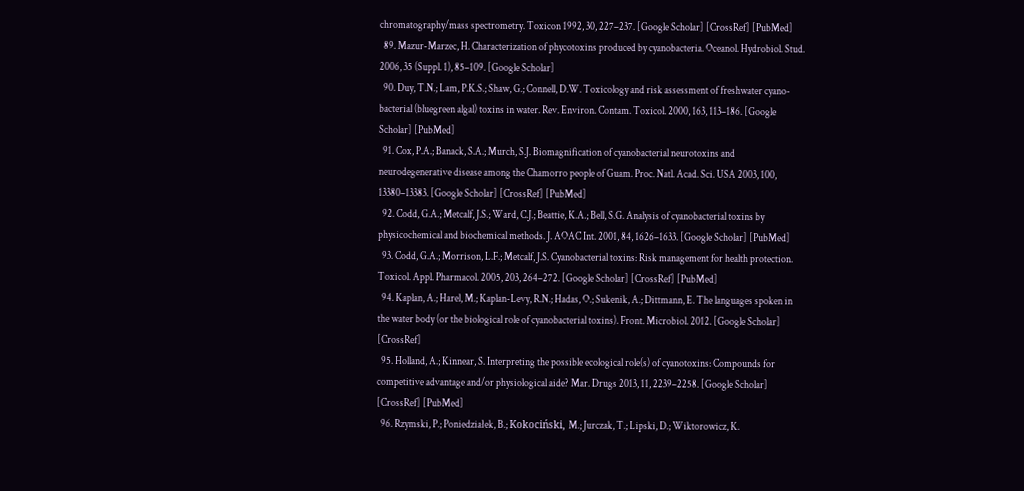chromatography/mass spectrometry. Toxicon 1992, 30, 227–237. [Google Scholar] [CrossRef] [PubMed]
  89. Mazur-Marzec, H. Characterization of phycotoxins produced by cyanobacteria. Oceanol. Hydrobiol. Stud. 2006, 35 (Suppl. 1), 85–109. [Google Scholar]
  90. Duy, T.N.; Lam, P.K.S.; Shaw, G.; Connell, D.W. Toxicology and risk assessment of freshwater cyano-bacterial (bluegreen algal) toxins in water. Rev. Environ. Contam. Toxicol. 2000, 163, 113–186. [Google Scholar] [PubMed]
  91. Cox, P.A.; Banack, S.A.; Murch, S.J. Biomagnification of cyanobacterial neurotoxins and neurodegenerative disease among the Chamorro people of Guam. Proc. Natl. Acad. Sci. USA 2003, 100, 13380–13383. [Google Scholar] [CrossRef] [PubMed]
  92. Codd, G.A.; Metcalf, J.S.; Ward, C.J.; Beattie, K.A.; Bell, S.G. Analysis of cyanobacterial toxins by physicochemical and biochemical methods. J. AOAC Int. 2001, 84, 1626–1633. [Google Scholar] [PubMed]
  93. Codd, G.A.; Morrison, L.F.; Metcalf, J.S. Cyanobacterial toxins: Risk management for health protection. Toxicol. Appl. Pharmacol. 2005, 203, 264–272. [Google Scholar] [CrossRef] [PubMed]
  94. Kaplan, A.; Harel, M.; Kaplan-Levy, R.N.; Hadas, O.; Sukenik, A.; Dittmann, E. The languages spoken in the water body (or the biological role of cyanobacterial toxins). Front. Microbiol. 2012. [Google Scholar] [CrossRef]
  95. Holland, A.; Kinnear, S. Interpreting the possible ecological role(s) of cyanotoxins: Compounds for competitive advantage and/or physiological aide? Mar. Drugs 2013, 11, 2239–2258. [Google Scholar] [CrossRef] [PubMed]
  96. Rzymski, P.; Poniedziałek, B.; Kokociński, M.; Jurczak, T.; Lipski, D.; Wiktorowicz, K.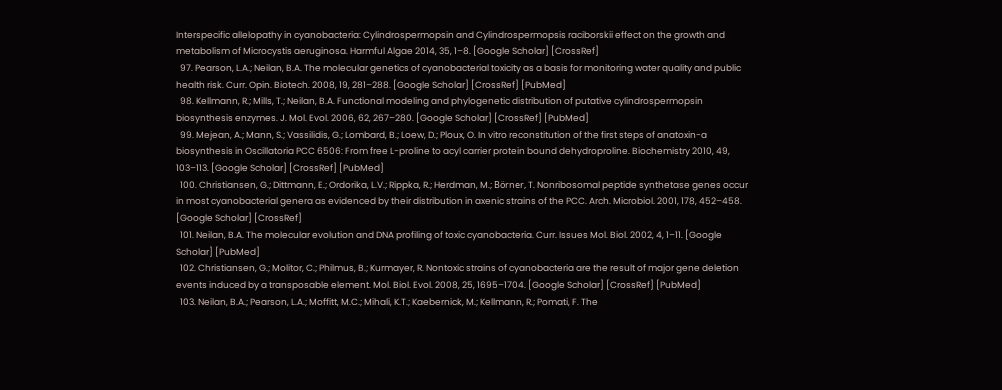Interspecific allelopathy in cyanobacteria: Cylindrospermopsin and Cylindrospermopsis raciborskii effect on the growth and metabolism of Microcystis aeruginosa. Harmful Algae 2014, 35, 1–8. [Google Scholar] [CrossRef]
  97. Pearson, L.A.; Neilan, B.A. The molecular genetics of cyanobacterial toxicity as a basis for monitoring water quality and public health risk. Curr. Opin. Biotech. 2008, 19, 281–288. [Google Scholar] [CrossRef] [PubMed]
  98. Kellmann, R.; Mills, T.; Neilan, B.A. Functional modeling and phylogenetic distribution of putative cylindrospermopsin biosynthesis enzymes. J. Mol. Evol. 2006, 62, 267–280. [Google Scholar] [CrossRef] [PubMed]
  99. Mejean, A.; Mann, S.; Vassilidis, G.; Lombard, B.; Loew, D.; Ploux, O. In vitro reconstitution of the first steps of anatoxin-a biosynthesis in Oscillatoria PCC 6506: From free L-proline to acyl carrier protein bound dehydroproline. Biochemistry 2010, 49, 103–113. [Google Scholar] [CrossRef] [PubMed]
  100. Christiansen, G.; Dittmann, E.; Ordorika, L.V.; Rippka, R.; Herdman, M.; Börner, T. Nonribosomal peptide synthetase genes occur in most cyanobacterial genera as evidenced by their distribution in axenic strains of the PCC. Arch. Microbiol. 2001, 178, 452–458. [Google Scholar] [CrossRef]
  101. Neilan, B.A. The molecular evolution and DNA profiling of toxic cyanobacteria. Curr. Issues Mol. Biol. 2002, 4, 1–11. [Google Scholar] [PubMed]
  102. Christiansen, G.; Molitor, C.; Philmus, B.; Kurmayer, R. Nontoxic strains of cyanobacteria are the result of major gene deletion events induced by a transposable element. Mol. Biol. Evol. 2008, 25, 1695–1704. [Google Scholar] [CrossRef] [PubMed]
  103. Neilan, B.A.; Pearson, L.A.; Moffitt, M.C.; Mihali, K.T.; Kaebernick, M.; Kellmann, R.; Pomati, F. The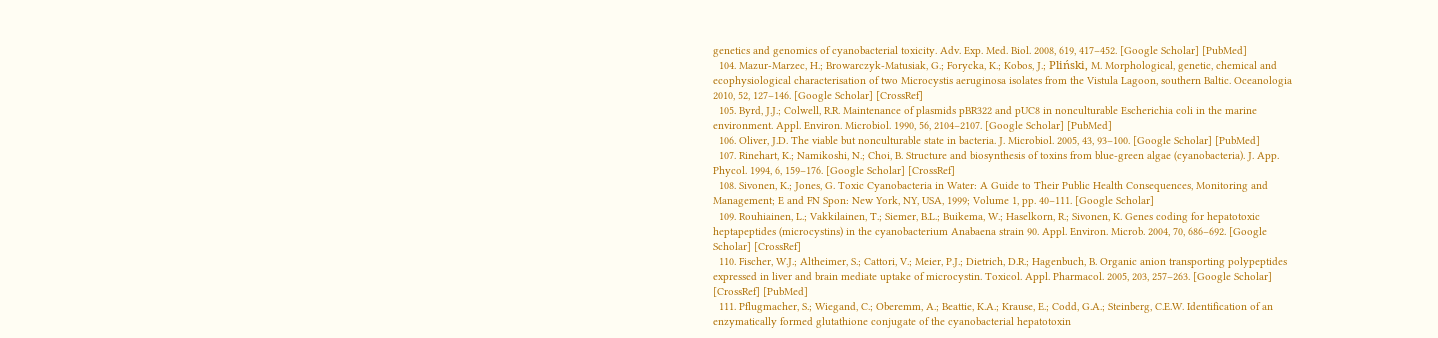genetics and genomics of cyanobacterial toxicity. Adv. Exp. Med. Biol. 2008, 619, 417–452. [Google Scholar] [PubMed]
  104. Mazur-Marzec, H.; Browarczyk-Matusiak, G.; Forycka, K.; Kobos, J.; Pliński, M. Morphological, genetic, chemical and ecophysiological characterisation of two Microcystis aeruginosa isolates from the Vistula Lagoon, southern Baltic. Oceanologia 2010, 52, 127–146. [Google Scholar] [CrossRef]
  105. Byrd, J.J.; Colwell, R.R. Maintenance of plasmids pBR322 and pUC8 in nonculturable Escherichia coli in the marine environment. Appl. Environ. Microbiol. 1990, 56, 2104–2107. [Google Scholar] [PubMed]
  106. Oliver, J.D. The viable but nonculturable state in bacteria. J. Microbiol. 2005, 43, 93–100. [Google Scholar] [PubMed]
  107. Rinehart, K.; Namikoshi, N.; Choi, B. Structure and biosynthesis of toxins from blue-green algae (cyanobacteria). J. App. Phycol. 1994, 6, 159–176. [Google Scholar] [CrossRef]
  108. Sivonen, K.; Jones, G. Toxic Cyanobacteria in Water: A Guide to Their Public Health Consequences, Monitoring and Management; E and FN Spon: New York, NY, USA, 1999; Volume 1, pp. 40–111. [Google Scholar]
  109. Rouhiainen, L.; Vakkilainen, T.; Siemer, B.L.; Buikema, W.; Haselkorn, R.; Sivonen, K. Genes coding for hepatotoxic heptapeptides (microcystins) in the cyanobacterium Anabaena strain 90. Appl. Environ. Microb. 2004, 70, 686–692. [Google Scholar] [CrossRef]
  110. Fischer, W.J.; Altheimer, S.; Cattori, V.; Meier, P.J.; Dietrich, D.R.; Hagenbuch, B. Organic anion transporting polypeptides expressed in liver and brain mediate uptake of microcystin. Toxicol. Appl. Pharmacol. 2005, 203, 257–263. [Google Scholar] [CrossRef] [PubMed]
  111. Pflugmacher, S.; Wiegand, C.; Oberemm, A.; Beattie, K.A.; Krause, E.; Codd, G.A.; Steinberg, C.E.W. Identification of an enzymatically formed glutathione conjugate of the cyanobacterial hepatotoxin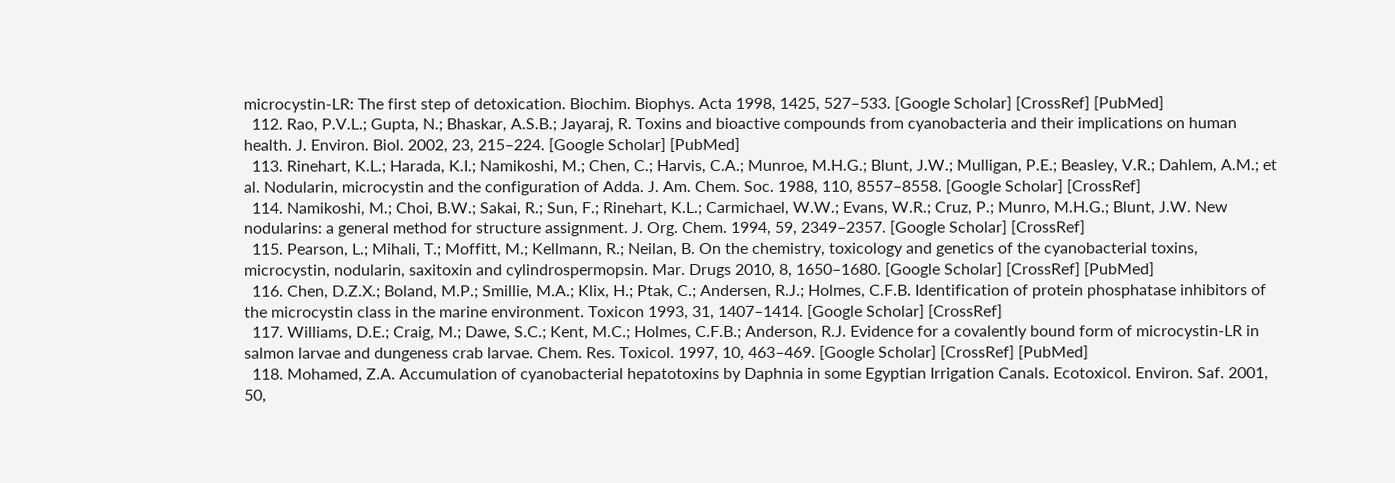microcystin-LR: The first step of detoxication. Biochim. Biophys. Acta 1998, 1425, 527–533. [Google Scholar] [CrossRef] [PubMed]
  112. Rao, P.V.L.; Gupta, N.; Bhaskar, A.S.B.; Jayaraj, R. Toxins and bioactive compounds from cyanobacteria and their implications on human health. J. Environ. Biol. 2002, 23, 215–224. [Google Scholar] [PubMed]
  113. Rinehart, K.L.; Harada, K.I.; Namikoshi, M.; Chen, C.; Harvis, C.A.; Munroe, M.H.G.; Blunt, J.W.; Mulligan, P.E.; Beasley, V.R.; Dahlem, A.M.; et al. Nodularin, microcystin and the configuration of Adda. J. Am. Chem. Soc. 1988, 110, 8557–8558. [Google Scholar] [CrossRef]
  114. Namikoshi, M.; Choi, B.W.; Sakai, R.; Sun, F.; Rinehart, K.L.; Carmichael, W.W.; Evans, W.R.; Cruz, P.; Munro, M.H.G.; Blunt, J.W. New nodularins: a general method for structure assignment. J. Org. Chem. 1994, 59, 2349–2357. [Google Scholar] [CrossRef]
  115. Pearson, L.; Mihali, T.; Moffitt, M.; Kellmann, R.; Neilan, B. On the chemistry, toxicology and genetics of the cyanobacterial toxins, microcystin, nodularin, saxitoxin and cylindrospermopsin. Mar. Drugs 2010, 8, 1650–1680. [Google Scholar] [CrossRef] [PubMed]
  116. Chen, D.Z.X.; Boland, M.P.; Smillie, M.A.; Klix, H.; Ptak, C.; Andersen, R.J.; Holmes, C.F.B. Identification of protein phosphatase inhibitors of the microcystin class in the marine environment. Toxicon 1993, 31, 1407–1414. [Google Scholar] [CrossRef]
  117. Williams, D.E.; Craig, M.; Dawe, S.C.; Kent, M.C.; Holmes, C.F.B.; Anderson, R.J. Evidence for a covalently bound form of microcystin-LR in salmon larvae and dungeness crab larvae. Chem. Res. Toxicol. 1997, 10, 463–469. [Google Scholar] [CrossRef] [PubMed]
  118. Mohamed, Z.A. Accumulation of cyanobacterial hepatotoxins by Daphnia in some Egyptian Irrigation Canals. Ecotoxicol. Environ. Saf. 2001, 50,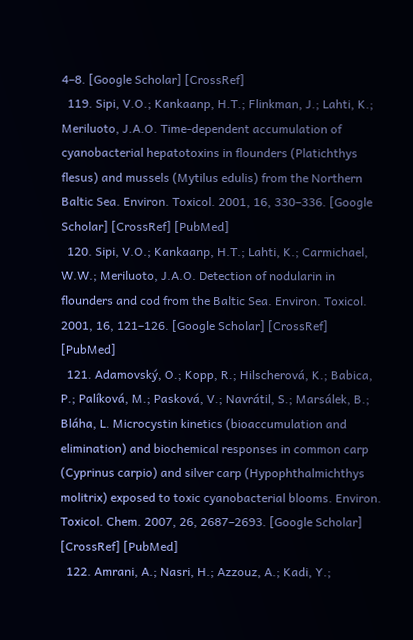4–8. [Google Scholar] [CrossRef]
  119. Sipi, V.O.; Kankaanp, H.T.; Flinkman, J.; Lahti, K.; Meriluoto, J.A.O. Time-dependent accumulation of cyanobacterial hepatotoxins in flounders (Platichthys flesus) and mussels (Mytilus edulis) from the Northern Baltic Sea. Environ. Toxicol. 2001, 16, 330–336. [Google Scholar] [CrossRef] [PubMed]
  120. Sipi, V.O.; Kankaanp, H.T.; Lahti, K.; Carmichael, W.W.; Meriluoto, J.A.O. Detection of nodularin in flounders and cod from the Baltic Sea. Environ. Toxicol. 2001, 16, 121–126. [Google Scholar] [CrossRef] [PubMed]
  121. Adamovský, O.; Kopp, R.; Hilscherová, K.; Babica, P.; Palíková, M.; Pasková, V.; Navrátil, S.; Marsálek, B.; Bláha, L. Microcystin kinetics (bioaccumulation and elimination) and biochemical responses in common carp (Cyprinus carpio) and silver carp (Hypophthalmichthys molitrix) exposed to toxic cyanobacterial blooms. Environ. Toxicol. Chem. 2007, 26, 2687–2693. [Google Scholar] [CrossRef] [PubMed]
  122. Amrani, A.; Nasri, H.; Azzouz, A.; Kadi, Y.;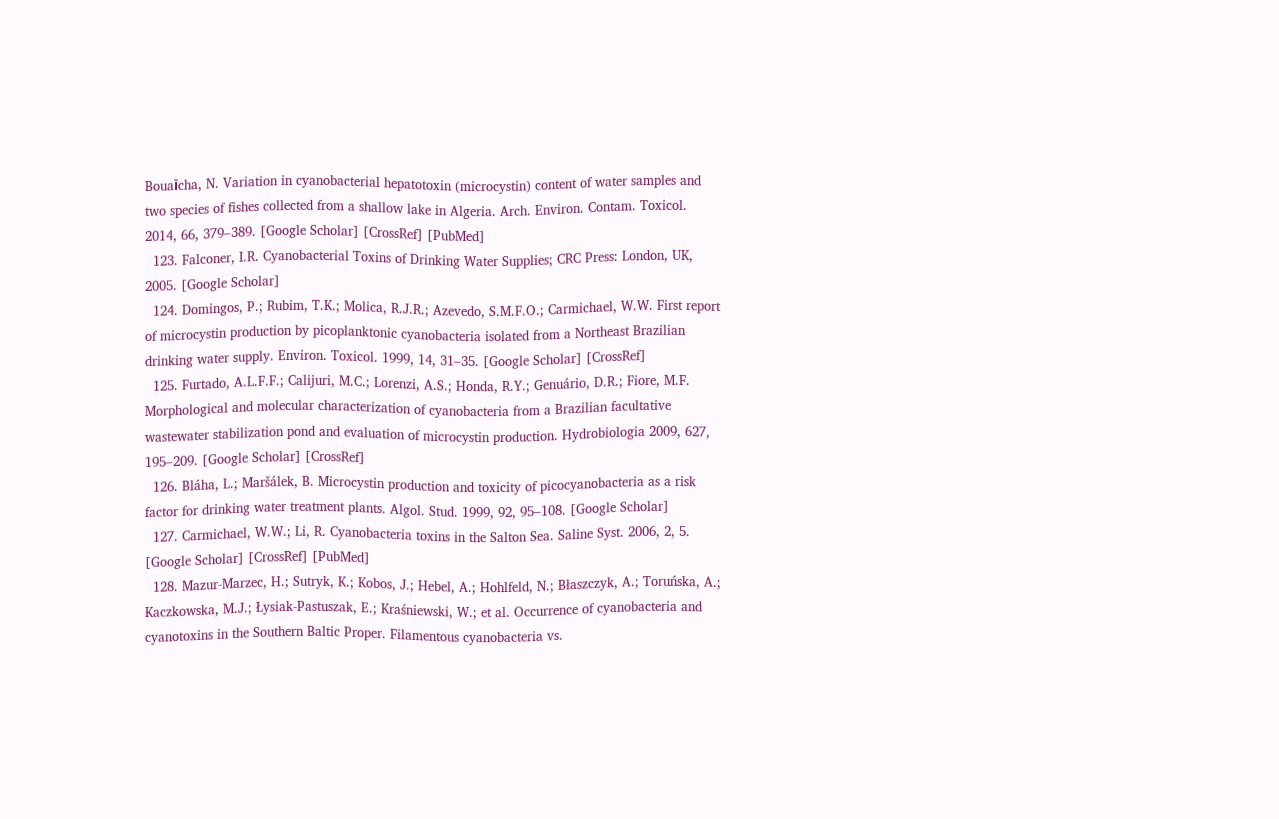Bouaїcha, N. Variation in cyanobacterial hepatotoxin (microcystin) content of water samples and two species of fishes collected from a shallow lake in Algeria. Arch. Environ. Contam. Toxicol. 2014, 66, 379–389. [Google Scholar] [CrossRef] [PubMed]
  123. Falconer, I.R. Cyanobacterial Toxins of Drinking Water Supplies; CRC Press: London, UK, 2005. [Google Scholar]
  124. Domingos, P.; Rubim, T.K.; Molica, R.J.R.; Azevedo, S.M.F.O.; Carmichael, W.W. First report of microcystin production by picoplanktonic cyanobacteria isolated from a Northeast Brazilian drinking water supply. Environ. Toxicol. 1999, 14, 31–35. [Google Scholar] [CrossRef]
  125. Furtado, A.L.F.F.; Calijuri, M.C.; Lorenzi, A.S.; Honda, R.Y.; Genuário, D.R.; Fiore, M.F. Morphological and molecular characterization of cyanobacteria from a Brazilian facultative wastewater stabilization pond and evaluation of microcystin production. Hydrobiologia 2009, 627, 195–209. [Google Scholar] [CrossRef]
  126. Bláha, L.; Maršálek, B. Microcystin production and toxicity of picocyanobacteria as a risk factor for drinking water treatment plants. Algol. Stud. 1999, 92, 95–108. [Google Scholar]
  127. Carmichael, W.W.; Li, R. Cyanobacteria toxins in the Salton Sea. Saline Syst. 2006, 2, 5. [Google Scholar] [CrossRef] [PubMed]
  128. Mazur-Marzec, H.; Sutryk, K.; Kobos, J.; Hebel, A.; Hohlfeld, N.; Błaszczyk, A.; Toruńska, A.; Kaczkowska, M.J.; Łysiak-Pastuszak, E.; Kraśniewski, W.; et al. Occurrence of cyanobacteria and cyanotoxins in the Southern Baltic Proper. Filamentous cyanobacteria vs.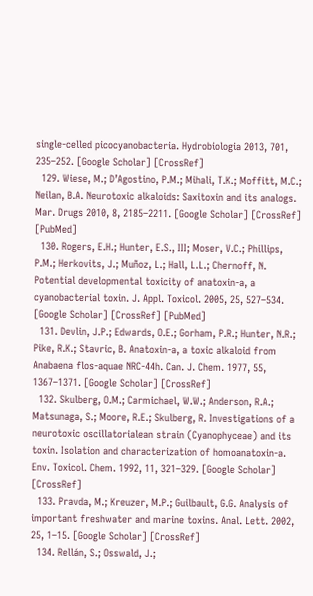single-celled picocyanobacteria. Hydrobiologia 2013, 701, 235–252. [Google Scholar] [CrossRef]
  129. Wiese, M.; D’Agostino, P.M.; Mihali, T.K.; Moffitt, M.C.; Neilan, B.A. Neurotoxic alkaloids: Saxitoxin and its analogs. Mar. Drugs 2010, 8, 2185–2211. [Google Scholar] [CrossRef] [PubMed]
  130. Rogers, E.H.; Hunter, E.S., III; Moser, V.C.; Phillips, P.M.; Herkovits, J.; Muñoz, L.; Hall, L.L.; Chernoff, N. Potential developmental toxicity of anatoxin-a, a cyanobacterial toxin. J. Appl. Toxicol. 2005, 25, 527–534. [Google Scholar] [CrossRef] [PubMed]
  131. Devlin, J.P.; Edwards, O.E.; Gorham, P.R.; Hunter, N.R.; Pike, R.K.; Stavric, B. Anatoxin-a, a toxic alkaloid from Anabaena flos-aquae NRC-44h. Can. J. Chem. 1977, 55, 1367–1371. [Google Scholar] [CrossRef]
  132. Skulberg, O.M.; Carmichael, W.W.; Anderson, R.A.; Matsunaga, S.; Moore, R.E.; Skulberg, R. Investigations of a neurotoxic oscillatorialean strain (Cyanophyceae) and its toxin. Isolation and characterization of homoanatoxin-a. Env. Toxicol. Chem. 1992, 11, 321–329. [Google Scholar] [CrossRef]
  133. Pravda, M.; Kreuzer, M.P.; Guilbault, G.G. Analysis of important freshwater and marine toxins. Anal. Lett. 2002, 25, 1–15. [Google Scholar] [CrossRef]
  134. Rellán, S.; Osswald, J.;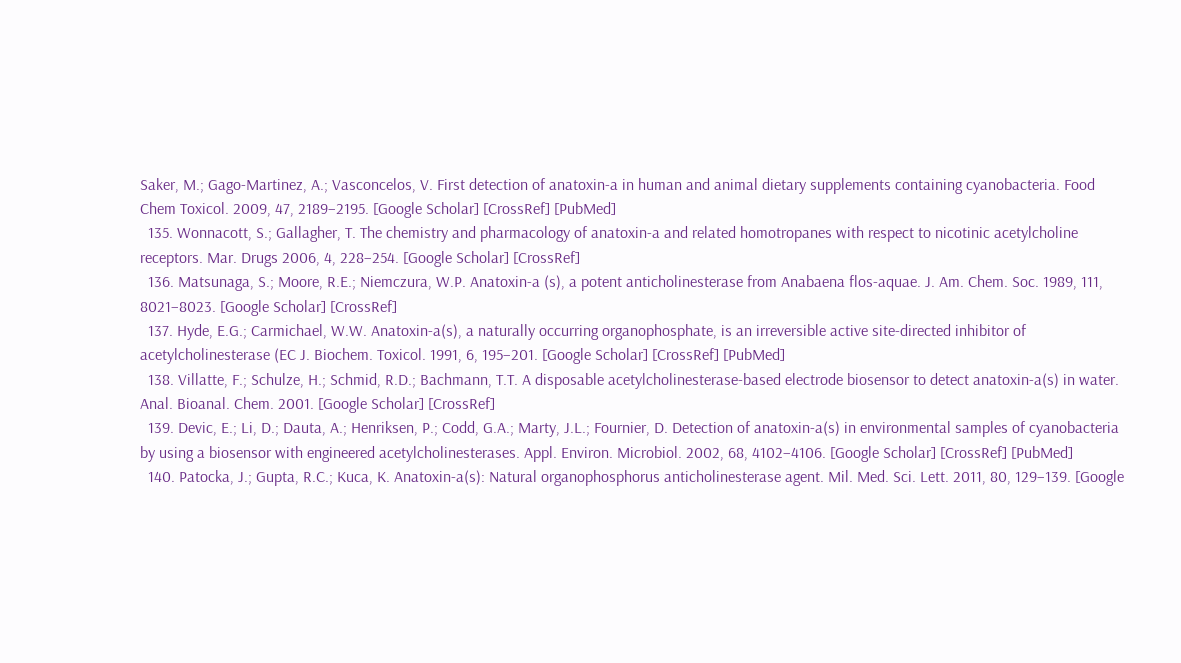Saker, M.; Gago-Martinez, A.; Vasconcelos, V. First detection of anatoxin-a in human and animal dietary supplements containing cyanobacteria. Food Chem Toxicol. 2009, 47, 2189–2195. [Google Scholar] [CrossRef] [PubMed]
  135. Wonnacott, S.; Gallagher, T. The chemistry and pharmacology of anatoxin-a and related homotropanes with respect to nicotinic acetylcholine receptors. Mar. Drugs 2006, 4, 228–254. [Google Scholar] [CrossRef]
  136. Matsunaga, S.; Moore, R.E.; Niemczura, W.P. Anatoxin-a (s), a potent anticholinesterase from Anabaena flos-aquae. J. Am. Chem. Soc. 1989, 111, 8021–8023. [Google Scholar] [CrossRef]
  137. Hyde, E.G.; Carmichael, W.W. Anatoxin-a(s), a naturally occurring organophosphate, is an irreversible active site-directed inhibitor of acetylcholinesterase (EC J. Biochem. Toxicol. 1991, 6, 195–201. [Google Scholar] [CrossRef] [PubMed]
  138. Villatte, F.; Schulze, H.; Schmid, R.D.; Bachmann, T.T. A disposable acetylcholinesterase-based electrode biosensor to detect anatoxin-a(s) in water. Anal. Bioanal. Chem. 2001. [Google Scholar] [CrossRef]
  139. Devic, E.; Li, D.; Dauta, A.; Henriksen, P.; Codd, G.A.; Marty, J.L.; Fournier, D. Detection of anatoxin-a(s) in environmental samples of cyanobacteria by using a biosensor with engineered acetylcholinesterases. Appl. Environ. Microbiol. 2002, 68, 4102–4106. [Google Scholar] [CrossRef] [PubMed]
  140. Patocka, J.; Gupta, R.C.; Kuca, K. Anatoxin-a(s): Natural organophosphorus anticholinesterase agent. Mil. Med. Sci. Lett. 2011, 80, 129–139. [Google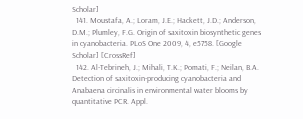Scholar]
  141. Moustafa, A.; Loram, J.E.; Hackett, J.D.; Anderson, D.M.; Plumley, F.G. Origin of saxitoxin biosynthetic genes in cyanobacteria. PLoS One 2009, 4, e5758. [Google Scholar] [CrossRef]
  142. Al-Tebrineh, J.; Mihali, T.K.; Pomati, F.; Neilan, B.A. Detection of saxitoxin-producing cyanobacteria and Anabaena circinalis in environmental water blooms by quantitative PCR. Appl.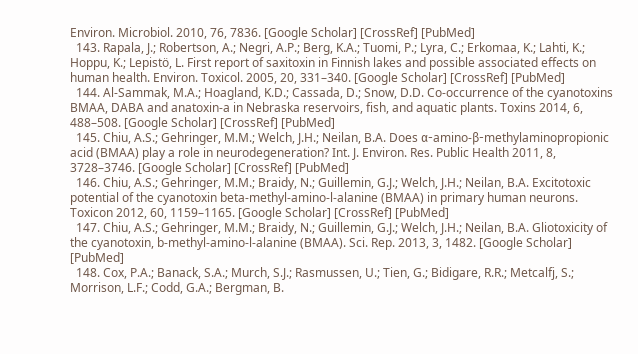Environ. Microbiol. 2010, 76, 7836. [Google Scholar] [CrossRef] [PubMed]
  143. Rapala, J.; Robertson, A.; Negri, A.P.; Berg, K.A.; Tuomi, P.; Lyra, C.; Erkomaa, K.; Lahti, K.; Hoppu, K.; Lepistö, L. First report of saxitoxin in Finnish lakes and possible associated effects on human health. Environ. Toxicol. 2005, 20, 331–340. [Google Scholar] [CrossRef] [PubMed]
  144. Al-Sammak, M.A.; Hoagland, K.D.; Cassada, D.; Snow, D.D. Co-occurrence of the cyanotoxins BMAA, DABA and anatoxin-a in Nebraska reservoirs, fish, and aquatic plants. Toxins 2014, 6, 488–508. [Google Scholar] [CrossRef] [PubMed]
  145. Chiu, A.S.; Gehringer, M.M.; Welch, J.H.; Neilan, B.A. Does α-amino-β-methylaminopropionic acid (BMAA) play a role in neurodegeneration? Int. J. Environ. Res. Public Health 2011, 8, 3728–3746. [Google Scholar] [CrossRef] [PubMed]
  146. Chiu, A.S.; Gehringer, M.M.; Braidy, N.; Guillemin, G.J.; Welch, J.H.; Neilan, B.A. Excitotoxic potential of the cyanotoxin beta-methyl-amino-l-alanine (BMAA) in primary human neurons. Toxicon 2012, 60, 1159–1165. [Google Scholar] [CrossRef] [PubMed]
  147. Chiu, A.S.; Gehringer, M.M.; Braidy, N.; Guillemin, G.J.; Welch, J.H.; Neilan, B.A. Gliotoxicity of the cyanotoxin, b-methyl-amino-l-alanine (BMAA). Sci. Rep. 2013, 3, 1482. [Google Scholar] [PubMed]
  148. Cox, P.A.; Banack, S.A.; Murch, S.J.; Rasmussen, U.; Tien, G.; Bidigare, R.R.; Metcalfj, S.; Morrison, L.F.; Codd, G.A.; Bergman, B.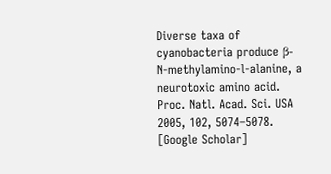Diverse taxa of cyanobacteria produce β-N-methylamino-l-alanine, a neurotoxic amino acid. Proc. Natl. Acad. Sci. USA 2005, 102, 5074–5078. [Google Scholar]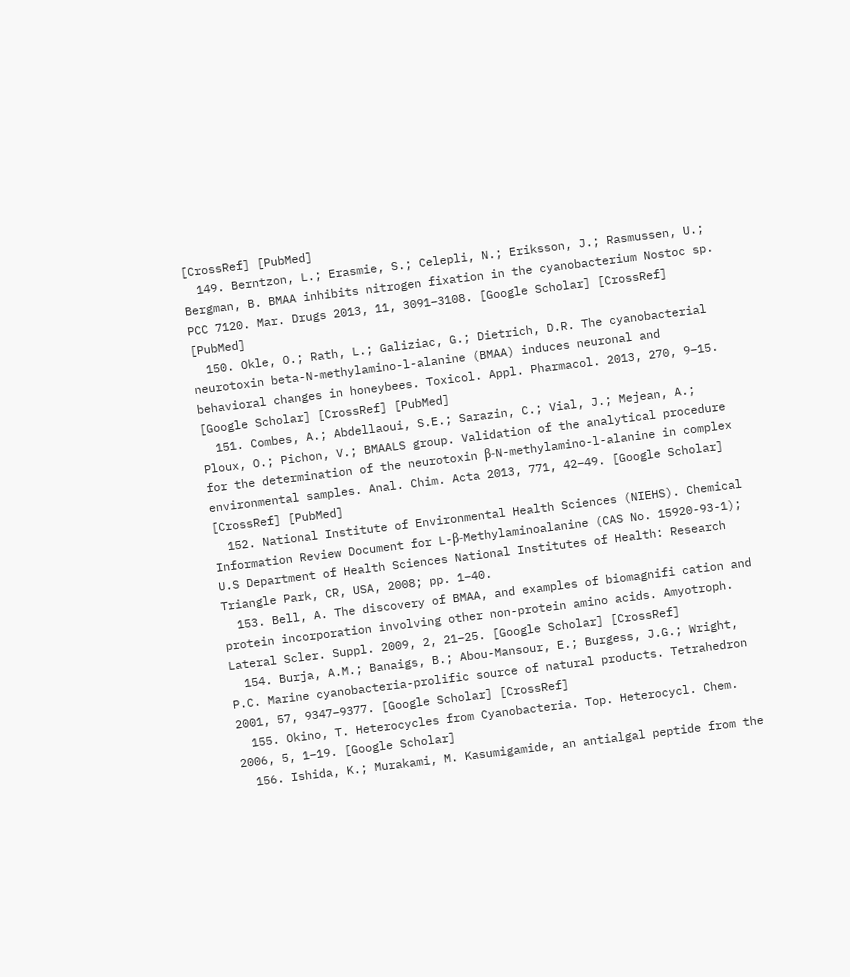[CrossRef] [PubMed]
  149. Berntzon, L.; Erasmie, S.; Celepli, N.; Eriksson, J.; Rasmussen, U.; Bergman, B. BMAA inhibits nitrogen fixation in the cyanobacterium Nostoc sp. PCC 7120. Mar. Drugs 2013, 11, 3091–3108. [Google Scholar] [CrossRef] [PubMed]
  150. Okle, O.; Rath, L.; Galiziac, G.; Dietrich, D.R. The cyanobacterial neurotoxin beta-N-methylamino-l-alanine (BMAA) induces neuronal and behavioral changes in honeybees. Toxicol. Appl. Pharmacol. 2013, 270, 9–15. [Google Scholar] [CrossRef] [PubMed]
  151. Combes, A.; Abdellaoui, S.E.; Sarazin, C.; Vial, J.; Mejean, A.; Ploux, O.; Pichon, V.; BMAALS group. Validation of the analytical procedure for the determination of the neurotoxin β-N-methylamino-l-alanine in complex environmental samples. Anal. Chim. Acta 2013, 771, 42–49. [Google Scholar] [CrossRef] [PubMed]
  152. National Institute of Environmental Health Sciences (NIEHS). Chemical Information Review Document for L-β-Methylaminoalanine (CAS No. 15920-93-1); U.S Department of Health Sciences National Institutes of Health: Research Triangle Park, CR, USA, 2008; pp. 1–40.
  153. Bell, A. The discovery of BMAA, and examples of biomagnifi cation and protein incorporation involving other non-protein amino acids. Amyotroph. Lateral Scler. Suppl. 2009, 2, 21–25. [Google Scholar] [CrossRef]
  154. Burja, A.M.; Banaigs, B.; Abou-Mansour, E.; Burgess, J.G.; Wright, P.C. Marine cyanobacteria-prolific source of natural products. Tetrahedron 2001, 57, 9347–9377. [Google Scholar] [CrossRef]
  155. Okino, T. Heterocycles from Cyanobacteria. Top. Heterocycl. Chem. 2006, 5, 1–19. [Google Scholar]
  156. Ishida, K.; Murakami, M. Kasumigamide, an antialgal peptide from the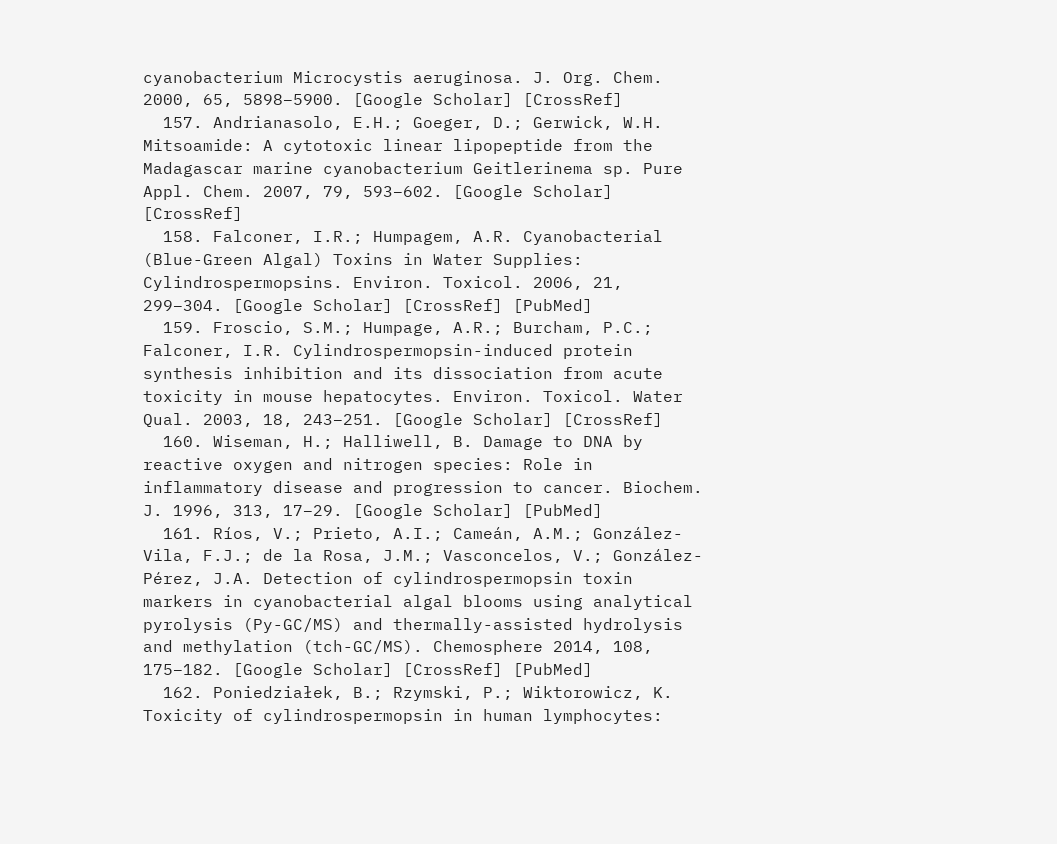cyanobacterium Microcystis aeruginosa. J. Org. Chem. 2000, 65, 5898–5900. [Google Scholar] [CrossRef]
  157. Andrianasolo, E.H.; Goeger, D.; Gerwick, W.H. Mitsoamide: A cytotoxic linear lipopeptide from the Madagascar marine cyanobacterium Geitlerinema sp. Pure Appl. Chem. 2007, 79, 593–602. [Google Scholar] [CrossRef]
  158. Falconer, I.R.; Humpagem, A.R. Cyanobacterial (Blue-Green Algal) Toxins in Water Supplies: Cylindrospermopsins. Environ. Toxicol. 2006, 21, 299–304. [Google Scholar] [CrossRef] [PubMed]
  159. Froscio, S.M.; Humpage, A.R.; Burcham, P.C.; Falconer, I.R. Cylindrospermopsin-induced protein synthesis inhibition and its dissociation from acute toxicity in mouse hepatocytes. Environ. Toxicol. Water Qual. 2003, 18, 243–251. [Google Scholar] [CrossRef]
  160. Wiseman, H.; Halliwell, B. Damage to DNA by reactive oxygen and nitrogen species: Role in inflammatory disease and progression to cancer. Biochem. J. 1996, 313, 17–29. [Google Scholar] [PubMed]
  161. Ríos, V.; Prieto, A.I.; Cameán, A.M.; González-Vila, F.J.; de la Rosa, J.M.; Vasconcelos, V.; González-Pérez, J.A. Detection of cylindrospermopsin toxin markers in cyanobacterial algal blooms using analytical pyrolysis (Py-GC/MS) and thermally-assisted hydrolysis and methylation (tch-GC/MS). Chemosphere 2014, 108, 175–182. [Google Scholar] [CrossRef] [PubMed]
  162. Poniedziałek, B.; Rzymski, P.; Wiktorowicz, K. Toxicity of cylindrospermopsin in human lymphocytes: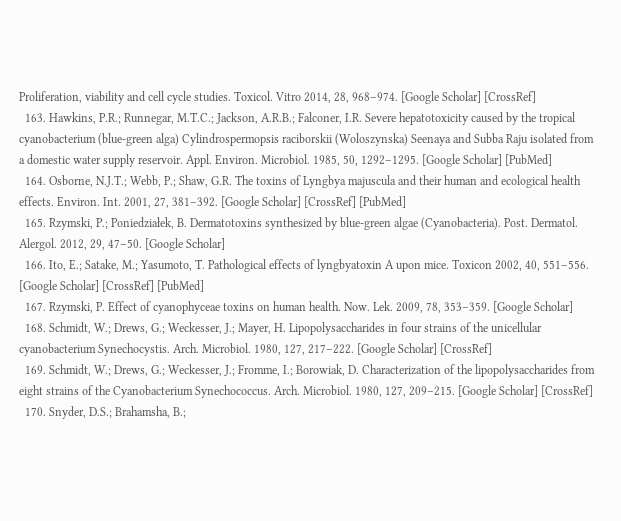Proliferation, viability and cell cycle studies. Toxicol. Vitro 2014, 28, 968–974. [Google Scholar] [CrossRef]
  163. Hawkins, P.R.; Runnegar, M.T.C.; Jackson, A.R.B.; Falconer, I.R. Severe hepatotoxicity caused by the tropical cyanobacterium (blue-green alga) Cylindrospermopsis raciborskii (Woloszynska) Seenaya and Subba Raju isolated from a domestic water supply reservoir. Appl. Environ. Microbiol. 1985, 50, 1292–1295. [Google Scholar] [PubMed]
  164. Osborne, N.J.T.; Webb, P.; Shaw, G.R. The toxins of Lyngbya majuscula and their human and ecological health effects. Environ. Int. 2001, 27, 381–392. [Google Scholar] [CrossRef] [PubMed]
  165. Rzymski, P.; Poniedziałek, B. Dermatotoxins synthesized by blue-green algae (Cyanobacteria). Post. Dermatol. Alergol. 2012, 29, 47–50. [Google Scholar]
  166. Ito, E.; Satake, M.; Yasumoto, T. Pathological effects of lyngbyatoxin A upon mice. Toxicon 2002, 40, 551–556. [Google Scholar] [CrossRef] [PubMed]
  167. Rzymski, P. Effect of cyanophyceae toxins on human health. Now. Lek. 2009, 78, 353–359. [Google Scholar]
  168. Schmidt, W.; Drews, G.; Weckesser, J.; Mayer, H. Lipopolysaccharides in four strains of the unicellular cyanobacterium Synechocystis. Arch. Microbiol. 1980, 127, 217–222. [Google Scholar] [CrossRef]
  169. Schmidt, W.; Drews, G.; Weckesser, J.; Fromme, I.; Borowiak, D. Characterization of the lipopolysaccharides from eight strains of the Cyanobacterium Synechococcus. Arch. Microbiol. 1980, 127, 209–215. [Google Scholar] [CrossRef]
  170. Snyder, D.S.; Brahamsha, B.;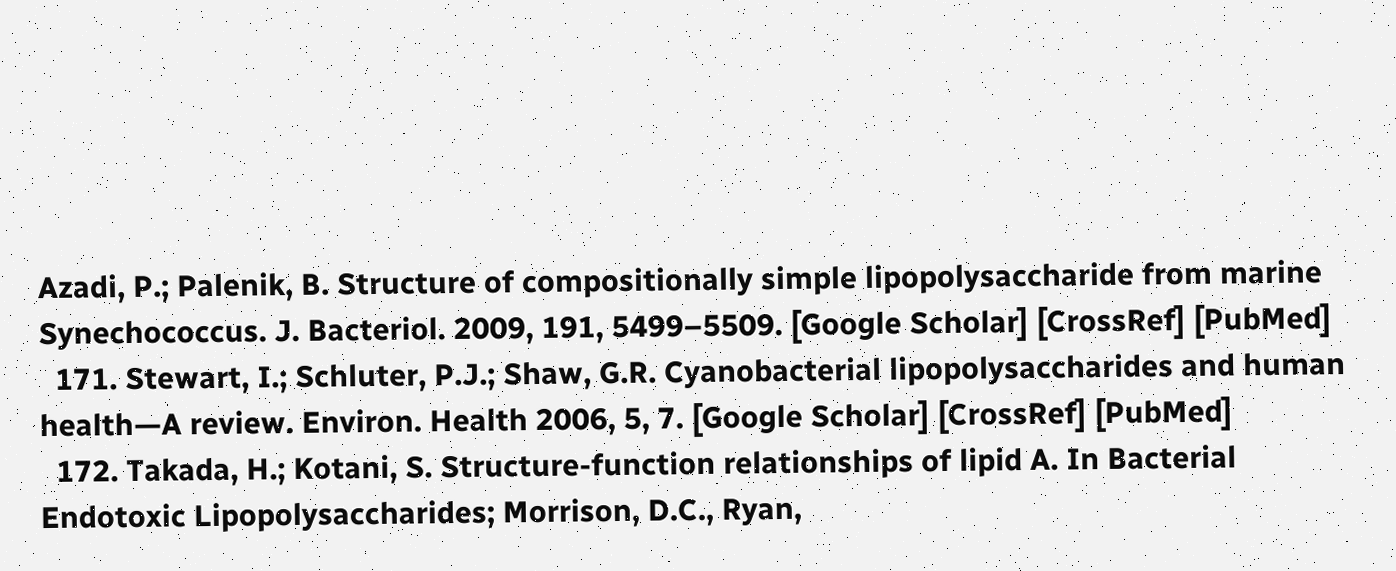Azadi, P.; Palenik, B. Structure of compositionally simple lipopolysaccharide from marine Synechococcus. J. Bacteriol. 2009, 191, 5499–5509. [Google Scholar] [CrossRef] [PubMed]
  171. Stewart, I.; Schluter, P.J.; Shaw, G.R. Cyanobacterial lipopolysaccharides and human health—A review. Environ. Health 2006, 5, 7. [Google Scholar] [CrossRef] [PubMed]
  172. Takada, H.; Kotani, S. Structure-function relationships of lipid A. In Bacterial Endotoxic Lipopolysaccharides; Morrison, D.C., Ryan,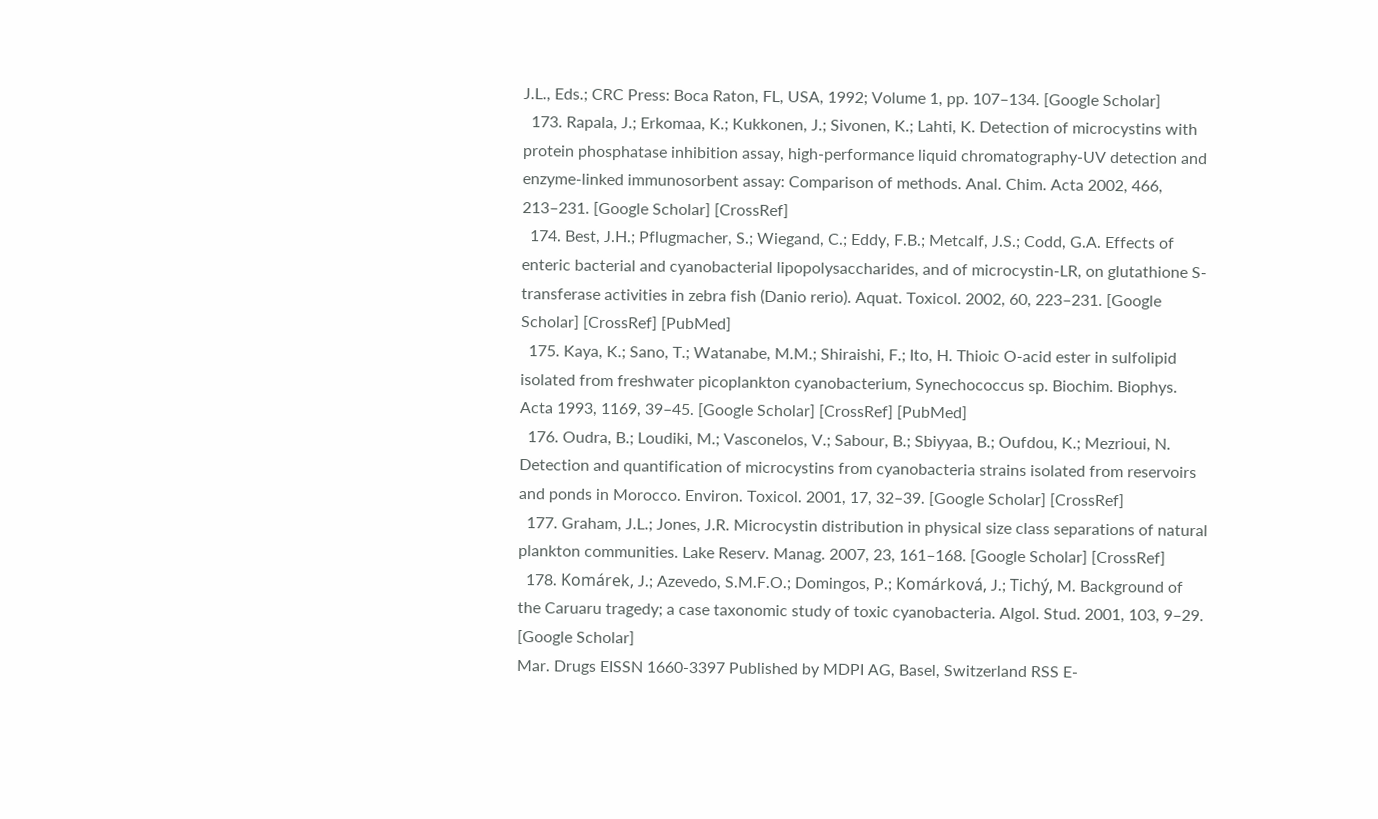J.L., Eds.; CRC Press: Boca Raton, FL, USA, 1992; Volume 1, pp. 107–134. [Google Scholar]
  173. Rapala, J.; Erkomaa, K.; Kukkonen, J.; Sivonen, K.; Lahti, K. Detection of microcystins with protein phosphatase inhibition assay, high-performance liquid chromatography-UV detection and enzyme-linked immunosorbent assay: Comparison of methods. Anal. Chim. Acta 2002, 466, 213–231. [Google Scholar] [CrossRef]
  174. Best, J.H.; Pflugmacher, S.; Wiegand, C.; Eddy, F.B.; Metcalf, J.S.; Codd, G.A. Effects of enteric bacterial and cyanobacterial lipopolysaccharides, and of microcystin-LR, on glutathione S-transferase activities in zebra fish (Danio rerio). Aquat. Toxicol. 2002, 60, 223–231. [Google Scholar] [CrossRef] [PubMed]
  175. Kaya, K.; Sano, T.; Watanabe, M.M.; Shiraishi, F.; Ito, H. Thioic O-acid ester in sulfolipid isolated from freshwater picoplankton cyanobacterium, Synechococcus sp. Biochim. Biophys. Acta 1993, 1169, 39–45. [Google Scholar] [CrossRef] [PubMed]
  176. Oudra, B.; Loudiki, M.; Vasconelos, V.; Sabour, B.; Sbiyyaa, B.; Oufdou, K.; Mezrioui, N. Detection and quantification of microcystins from cyanobacteria strains isolated from reservoirs and ponds in Morocco. Environ. Toxicol. 2001, 17, 32–39. [Google Scholar] [CrossRef]
  177. Graham, J.L.; Jones, J.R. Microcystin distribution in physical size class separations of natural plankton communities. Lake Reserv. Manag. 2007, 23, 161–168. [Google Scholar] [CrossRef]
  178. Komárek, J.; Azevedo, S.M.F.O.; Domingos, P.; Komárková, J.; Tichý, M. Background of the Caruaru tragedy; a case taxonomic study of toxic cyanobacteria. Algol. Stud. 2001, 103, 9–29. [Google Scholar]
Mar. Drugs EISSN 1660-3397 Published by MDPI AG, Basel, Switzerland RSS E-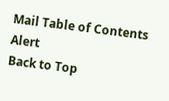Mail Table of Contents Alert
Back to Top